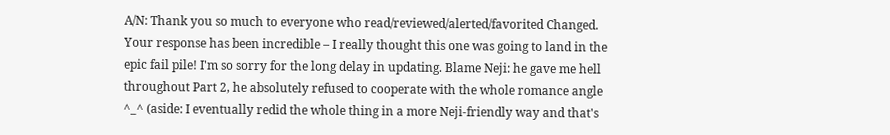A/N: Thank you so much to everyone who read/reviewed/alerted/favorited Changed. Your response has been incredible – I really thought this one was going to land in the epic fail pile! I'm so sorry for the long delay in updating. Blame Neji: he gave me hell throughout Part 2, he absolutely refused to cooperate with the whole romance angle ^_^ (aside: I eventually redid the whole thing in a more Neji-friendly way and that's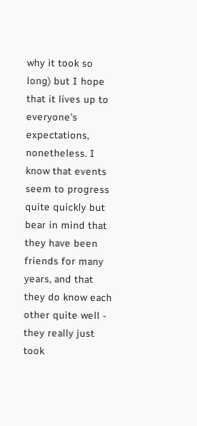why it took so long) but I hope that it lives up to everyone's expectations, nonetheless. I know that events seem to progress quite quickly but bear in mind that they have been friends for many years, and that they do know each other quite well - they really just took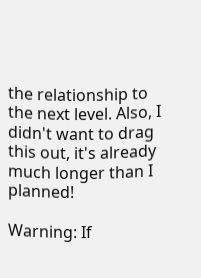the relationship to the next level. Also, I didn't want to drag this out, it's already much longer than I planned!

Warning: If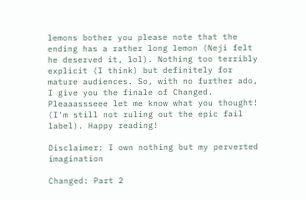lemons bother you please note that the ending has a rather long lemon (Neji felt he deserved it, lol). Nothing too terribly explicit (I think) but definitely for mature audiences. So, with no further ado, I give you the finale of Changed. Pleaaassseee let me know what you thought! (I'm still not ruling out the epic fail label). Happy reading!

Disclaimer: I own nothing but my perverted imagination

Changed: Part 2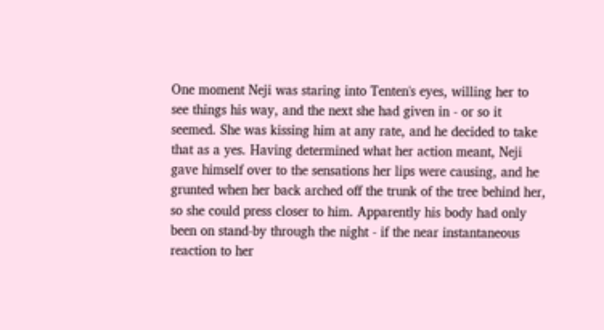One moment Neji was staring into Tenten's eyes, willing her to see things his way, and the next she had given in - or so it seemed. She was kissing him at any rate, and he decided to take that as a yes. Having determined what her action meant, Neji gave himself over to the sensations her lips were causing, and he grunted when her back arched off the trunk of the tree behind her, so she could press closer to him. Apparently his body had only been on stand-by through the night - if the near instantaneous reaction to her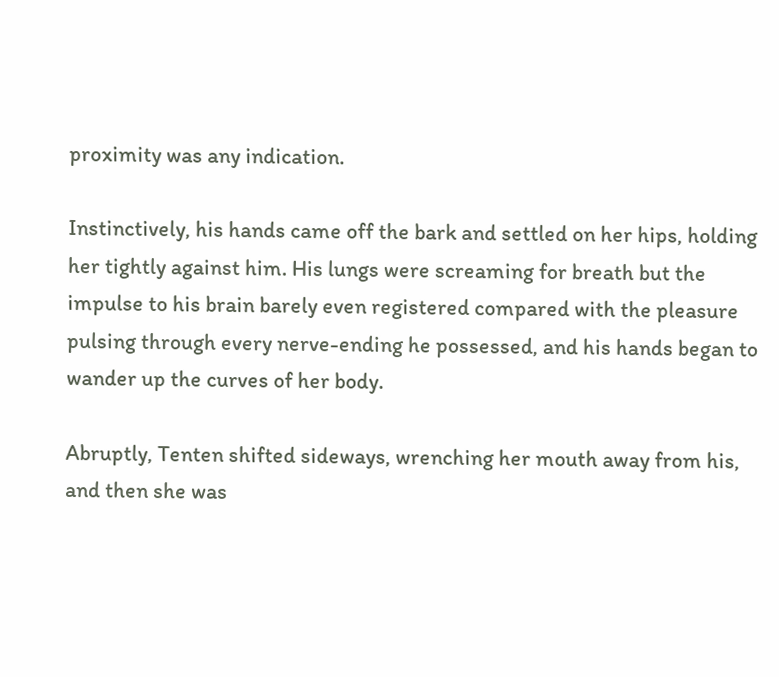proximity was any indication.

Instinctively, his hands came off the bark and settled on her hips, holding her tightly against him. His lungs were screaming for breath but the impulse to his brain barely even registered compared with the pleasure pulsing through every nerve-ending he possessed, and his hands began to wander up the curves of her body.

Abruptly, Tenten shifted sideways, wrenching her mouth away from his, and then she was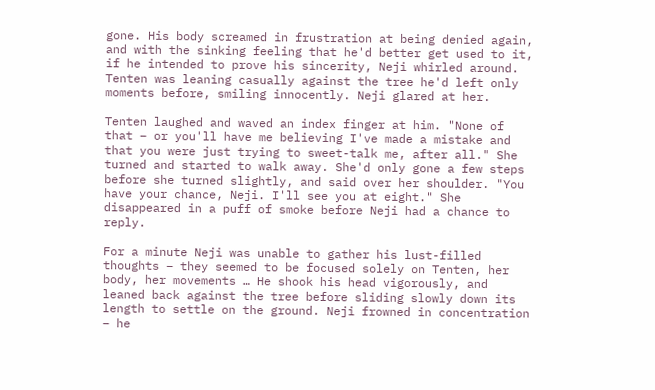gone. His body screamed in frustration at being denied again, and with the sinking feeling that he'd better get used to it, if he intended to prove his sincerity, Neji whirled around. Tenten was leaning casually against the tree he'd left only moments before, smiling innocently. Neji glared at her.

Tenten laughed and waved an index finger at him. "None of that – or you'll have me believing I've made a mistake and that you were just trying to sweet-talk me, after all." She turned and started to walk away. She'd only gone a few steps before she turned slightly, and said over her shoulder. "You have your chance, Neji. I'll see you at eight." She disappeared in a puff of smoke before Neji had a chance to reply.

For a minute Neji was unable to gather his lust-filled thoughts – they seemed to be focused solely on Tenten, her body, her movements … He shook his head vigorously, and leaned back against the tree before sliding slowly down its length to settle on the ground. Neji frowned in concentration – he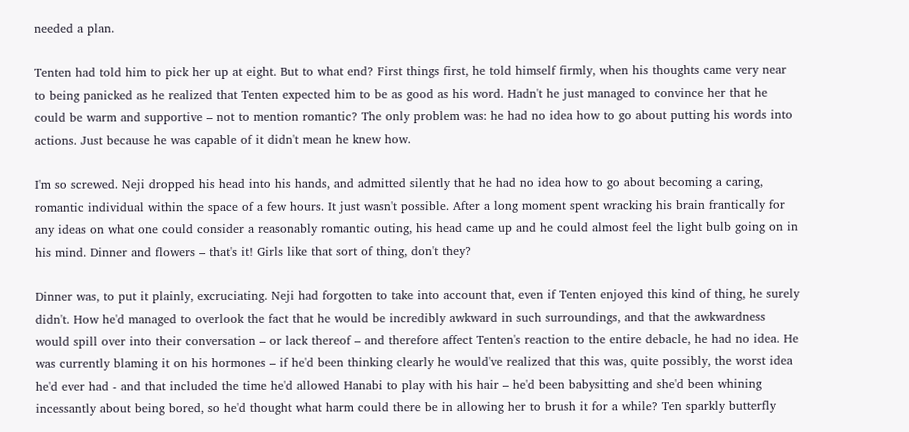needed a plan.

Tenten had told him to pick her up at eight. But to what end? First things first, he told himself firmly, when his thoughts came very near to being panicked as he realized that Tenten expected him to be as good as his word. Hadn't he just managed to convince her that he could be warm and supportive – not to mention romantic? The only problem was: he had no idea how to go about putting his words into actions. Just because he was capable of it didn't mean he knew how.

I'm so screwed. Neji dropped his head into his hands, and admitted silently that he had no idea how to go about becoming a caring, romantic individual within the space of a few hours. It just wasn't possible. After a long moment spent wracking his brain frantically for any ideas on what one could consider a reasonably romantic outing, his head came up and he could almost feel the light bulb going on in his mind. Dinner and flowers – that's it! Girls like that sort of thing, don't they?

Dinner was, to put it plainly, excruciating. Neji had forgotten to take into account that, even if Tenten enjoyed this kind of thing, he surely didn't. How he'd managed to overlook the fact that he would be incredibly awkward in such surroundings, and that the awkwardness would spill over into their conversation – or lack thereof – and therefore affect Tenten's reaction to the entire debacle, he had no idea. He was currently blaming it on his hormones – if he'd been thinking clearly he would've realized that this was, quite possibly, the worst idea he'd ever had - and that included the time he'd allowed Hanabi to play with his hair – he'd been babysitting and she'd been whining incessantly about being bored, so he'd thought what harm could there be in allowing her to brush it for a while? Ten sparkly butterfly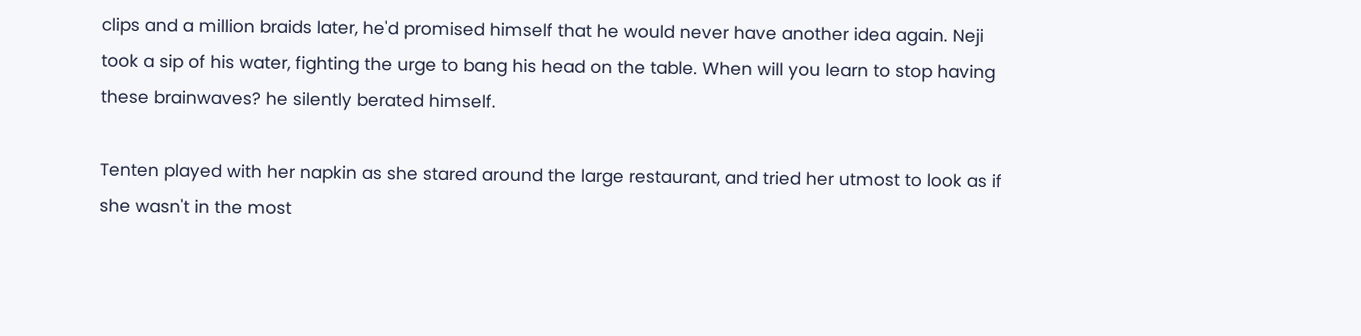clips and a million braids later, he'd promised himself that he would never have another idea again. Neji took a sip of his water, fighting the urge to bang his head on the table. When will you learn to stop having these brainwaves? he silently berated himself.

Tenten played with her napkin as she stared around the large restaurant, and tried her utmost to look as if she wasn't in the most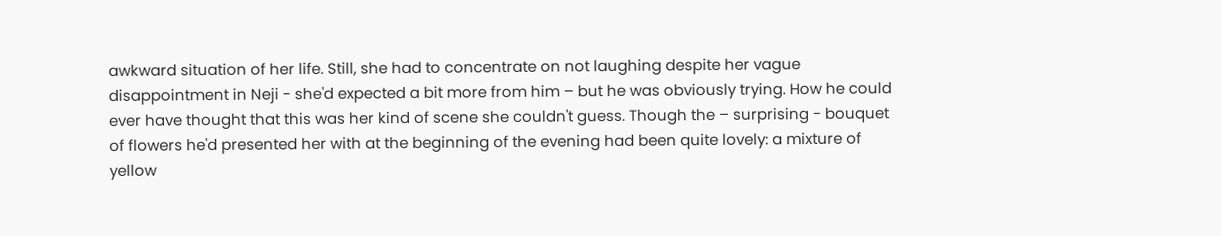awkward situation of her life. Still, she had to concentrate on not laughing despite her vague disappointment in Neji - she'd expected a bit more from him – but he was obviously trying. How he could ever have thought that this was her kind of scene she couldn't guess. Though the – surprising - bouquet of flowers he'd presented her with at the beginning of the evening had been quite lovely: a mixture of yellow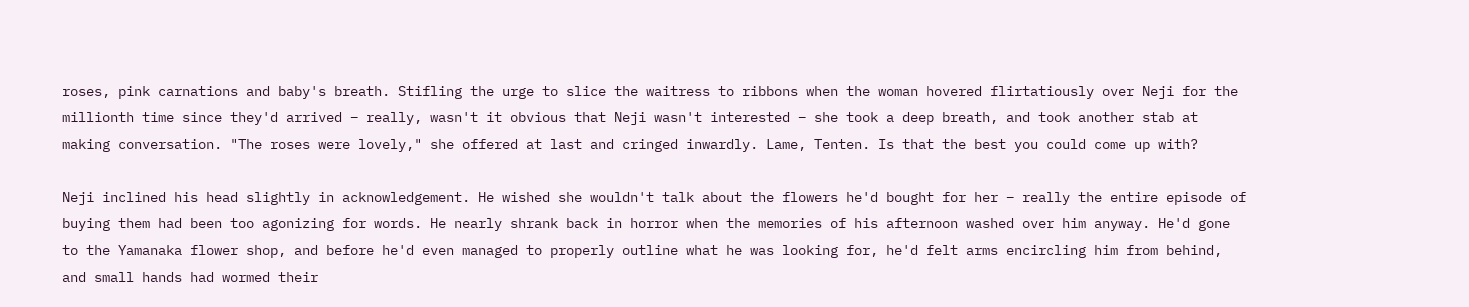roses, pink carnations and baby's breath. Stifling the urge to slice the waitress to ribbons when the woman hovered flirtatiously over Neji for the millionth time since they'd arrived – really, wasn't it obvious that Neji wasn't interested – she took a deep breath, and took another stab at making conversation. "The roses were lovely," she offered at last and cringed inwardly. Lame, Tenten. Is that the best you could come up with?

Neji inclined his head slightly in acknowledgement. He wished she wouldn't talk about the flowers he'd bought for her – really the entire episode of buying them had been too agonizing for words. He nearly shrank back in horror when the memories of his afternoon washed over him anyway. He'd gone to the Yamanaka flower shop, and before he'd even managed to properly outline what he was looking for, he'd felt arms encircling him from behind, and small hands had wormed their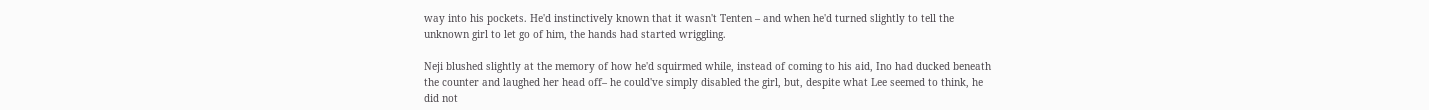way into his pockets. He'd instinctively known that it wasn't Tenten – and when he'd turned slightly to tell the unknown girl to let go of him, the hands had started wriggling.

Neji blushed slightly at the memory of how he'd squirmed while, instead of coming to his aid, Ino had ducked beneath the counter and laughed her head off– he could've simply disabled the girl, but, despite what Lee seemed to think, he did not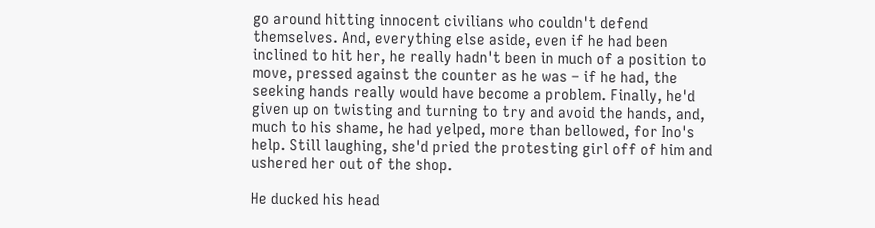go around hitting innocent civilians who couldn't defend themselves. And, everything else aside, even if he had been inclined to hit her, he really hadn't been in much of a position to move, pressed against the counter as he was – if he had, the seeking hands really would have become a problem. Finally, he'd given up on twisting and turning to try and avoid the hands, and, much to his shame, he had yelped, more than bellowed, for Ino's help. Still laughing, she'd pried the protesting girl off of him and ushered her out of the shop.

He ducked his head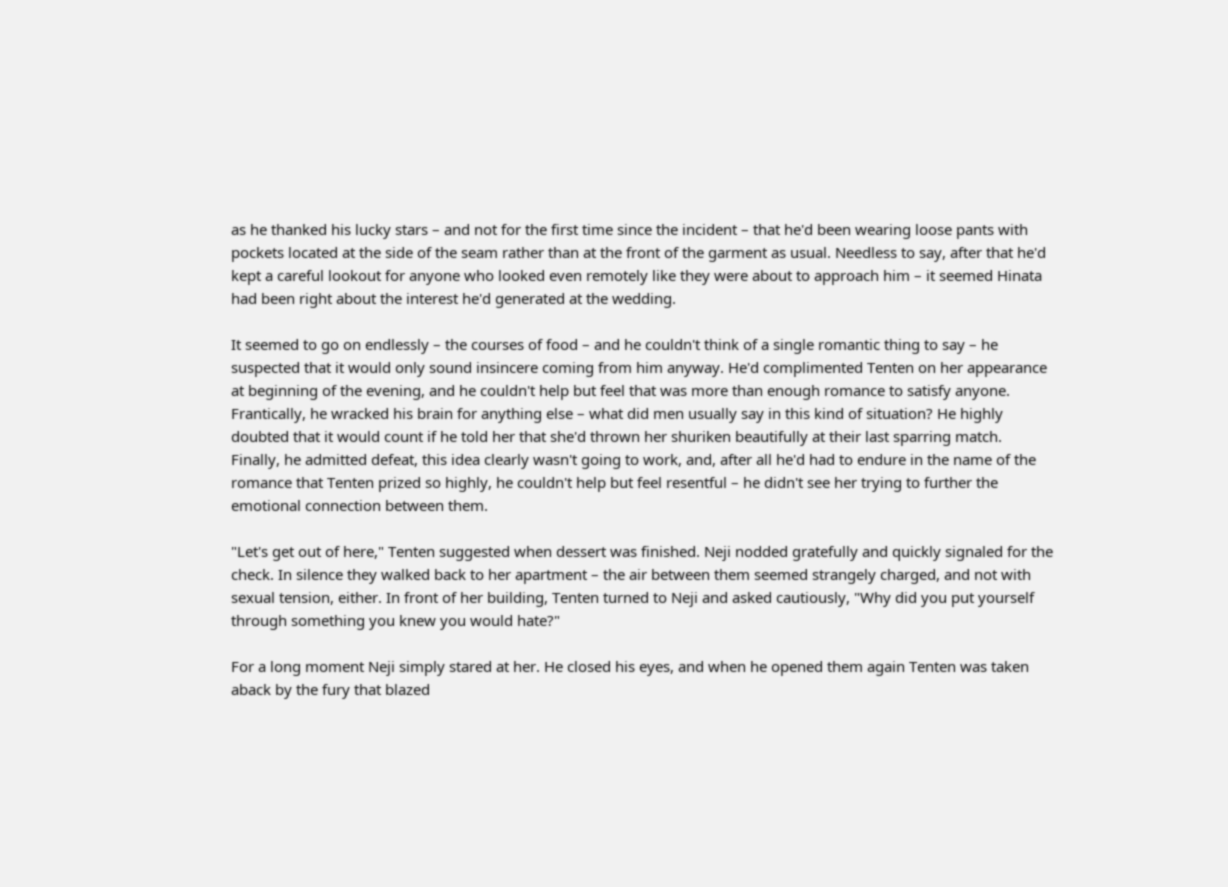as he thanked his lucky stars – and not for the first time since the incident – that he'd been wearing loose pants with pockets located at the side of the seam rather than at the front of the garment as usual. Needless to say, after that he'd kept a careful lookout for anyone who looked even remotely like they were about to approach him – it seemed Hinata had been right about the interest he'd generated at the wedding.

It seemed to go on endlessly – the courses of food – and he couldn't think of a single romantic thing to say – he suspected that it would only sound insincere coming from him anyway. He'd complimented Tenten on her appearance at beginning of the evening, and he couldn't help but feel that was more than enough romance to satisfy anyone. Frantically, he wracked his brain for anything else – what did men usually say in this kind of situation? He highly doubted that it would count if he told her that she'd thrown her shuriken beautifully at their last sparring match. Finally, he admitted defeat, this idea clearly wasn't going to work, and, after all he'd had to endure in the name of the romance that Tenten prized so highly, he couldn't help but feel resentful – he didn't see her trying to further the emotional connection between them.

"Let's get out of here," Tenten suggested when dessert was finished. Neji nodded gratefully and quickly signaled for the check. In silence they walked back to her apartment – the air between them seemed strangely charged, and not with sexual tension, either. In front of her building, Tenten turned to Neji and asked cautiously, "Why did you put yourself through something you knew you would hate?"

For a long moment Neji simply stared at her. He closed his eyes, and when he opened them again Tenten was taken aback by the fury that blazed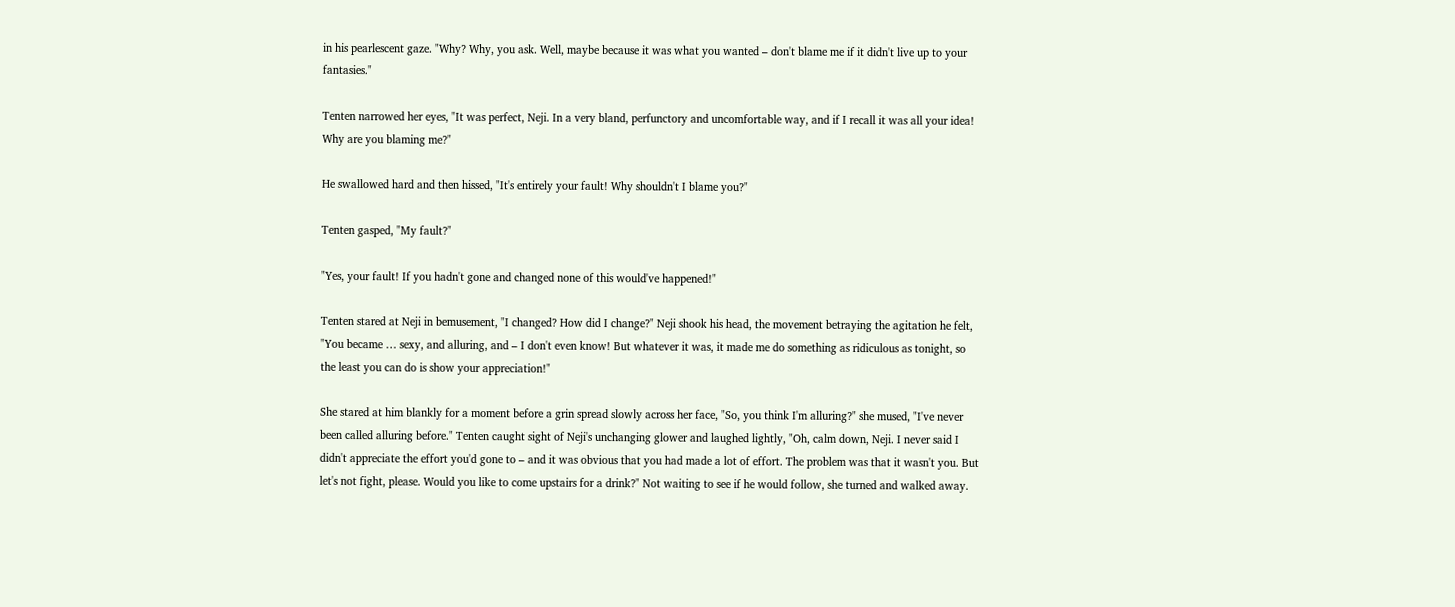in his pearlescent gaze. "Why? Why, you ask. Well, maybe because it was what you wanted – don't blame me if it didn't live up to your fantasies."

Tenten narrowed her eyes, "It was perfect, Neji. In a very bland, perfunctory and uncomfortable way, and if I recall it was all your idea! Why are you blaming me?"

He swallowed hard and then hissed, "It's entirely your fault! Why shouldn't I blame you?"

Tenten gasped, "My fault?"

"Yes, your fault! If you hadn't gone and changed none of this would've happened!"

Tenten stared at Neji in bemusement, "I changed? How did I change?" Neji shook his head, the movement betraying the agitation he felt, "You became … sexy, and alluring, and – I don't even know! But whatever it was, it made me do something as ridiculous as tonight, so the least you can do is show your appreciation!"

She stared at him blankly for a moment before a grin spread slowly across her face, "So, you think I'm alluring?" she mused, "I've never been called alluring before." Tenten caught sight of Neji's unchanging glower and laughed lightly, "Oh, calm down, Neji. I never said I didn't appreciate the effort you'd gone to – and it was obvious that you had made a lot of effort. The problem was that it wasn't you. But let's not fight, please. Would you like to come upstairs for a drink?" Not waiting to see if he would follow, she turned and walked away.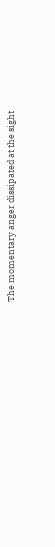The momentary anger dissipated at the sight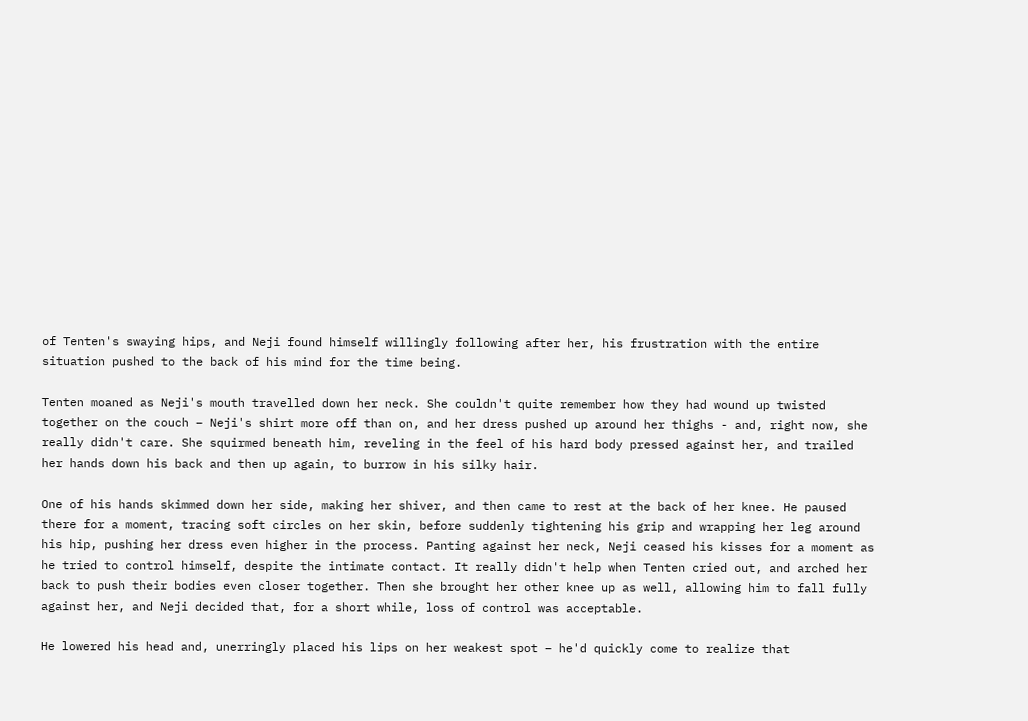of Tenten's swaying hips, and Neji found himself willingly following after her, his frustration with the entire situation pushed to the back of his mind for the time being.

Tenten moaned as Neji's mouth travelled down her neck. She couldn't quite remember how they had wound up twisted together on the couch – Neji's shirt more off than on, and her dress pushed up around her thighs - and, right now, she really didn't care. She squirmed beneath him, reveling in the feel of his hard body pressed against her, and trailed her hands down his back and then up again, to burrow in his silky hair.

One of his hands skimmed down her side, making her shiver, and then came to rest at the back of her knee. He paused there for a moment, tracing soft circles on her skin, before suddenly tightening his grip and wrapping her leg around his hip, pushing her dress even higher in the process. Panting against her neck, Neji ceased his kisses for a moment as he tried to control himself, despite the intimate contact. It really didn't help when Tenten cried out, and arched her back to push their bodies even closer together. Then she brought her other knee up as well, allowing him to fall fully against her, and Neji decided that, for a short while, loss of control was acceptable.

He lowered his head and, unerringly placed his lips on her weakest spot – he'd quickly come to realize that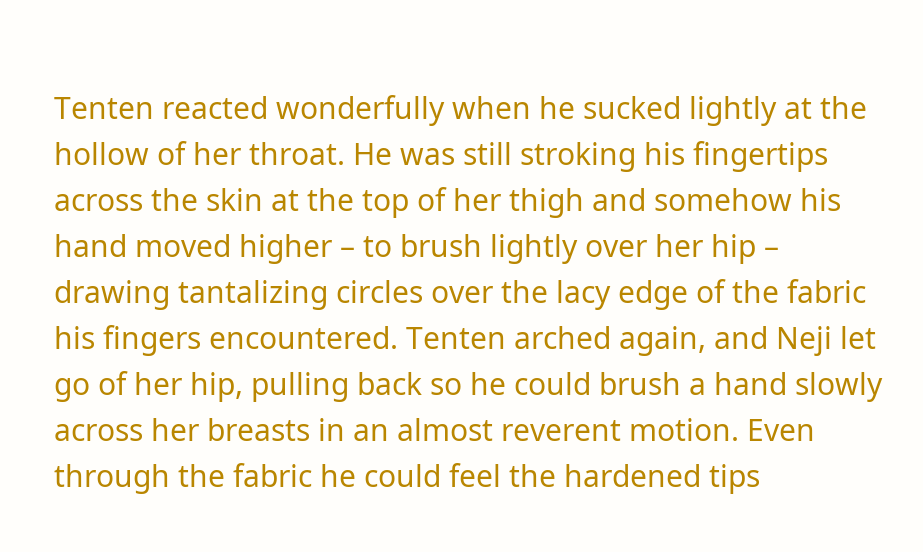Tenten reacted wonderfully when he sucked lightly at the hollow of her throat. He was still stroking his fingertips across the skin at the top of her thigh and somehow his hand moved higher – to brush lightly over her hip – drawing tantalizing circles over the lacy edge of the fabric his fingers encountered. Tenten arched again, and Neji let go of her hip, pulling back so he could brush a hand slowly across her breasts in an almost reverent motion. Even through the fabric he could feel the hardened tips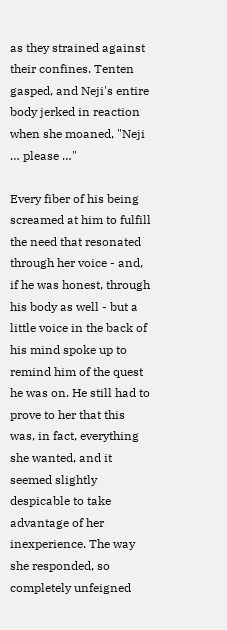as they strained against their confines. Tenten gasped, and Neji's entire body jerked in reaction when she moaned, "Neji … please …"

Every fiber of his being screamed at him to fulfill the need that resonated through her voice - and, if he was honest, through his body as well - but a little voice in the back of his mind spoke up to remind him of the quest he was on. He still had to prove to her that this was, in fact, everything she wanted, and it seemed slightly despicable to take advantage of her inexperience. The way she responded, so completely unfeigned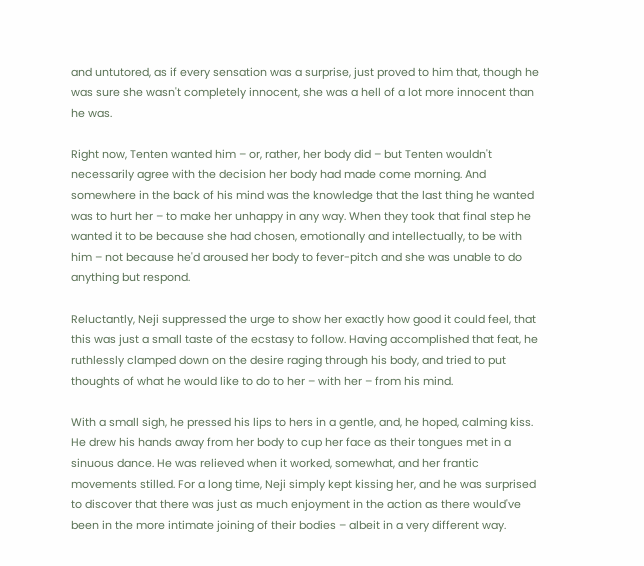and untutored, as if every sensation was a surprise, just proved to him that, though he was sure she wasn't completely innocent, she was a hell of a lot more innocent than he was.

Right now, Tenten wanted him – or, rather, her body did – but Tenten wouldn't necessarily agree with the decision her body had made come morning. And somewhere in the back of his mind was the knowledge that the last thing he wanted was to hurt her – to make her unhappy in any way. When they took that final step he wanted it to be because she had chosen, emotionally and intellectually, to be with him – not because he'd aroused her body to fever-pitch and she was unable to do anything but respond.

Reluctantly, Neji suppressed the urge to show her exactly how good it could feel, that this was just a small taste of the ecstasy to follow. Having accomplished that feat, he ruthlessly clamped down on the desire raging through his body, and tried to put thoughts of what he would like to do to her – with her – from his mind.

With a small sigh, he pressed his lips to hers in a gentle, and, he hoped, calming kiss. He drew his hands away from her body to cup her face as their tongues met in a sinuous dance. He was relieved when it worked, somewhat, and her frantic movements stilled. For a long time, Neji simply kept kissing her, and he was surprised to discover that there was just as much enjoyment in the action as there would've been in the more intimate joining of their bodies – albeit in a very different way.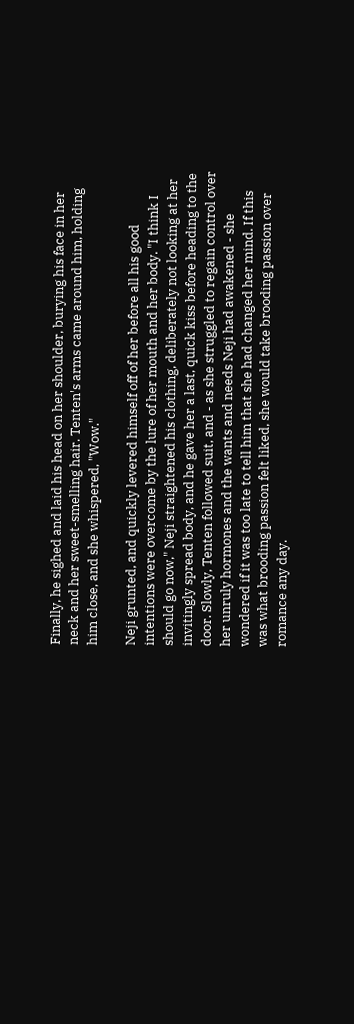Finally, he sighed and laid his head on her shoulder, burying his face in her neck and her sweet-smelling hair. Tenten's arms came around him, holding him close, and she whispered, "Wow."

Neji grunted, and quickly levered himself off of her before all his good intentions were overcome by the lure of her mouth and her body. "I think I should go now," Neji straightened his clothing, deliberately not looking at her invitingly spread body, and he gave her a last, quick kiss before heading to the door. Slowly, Tenten followed suit, and - as she struggled to regain control over her unruly hormones and the wants and needs Neji had awakened - she wondered if it was too late to tell him that she had changed her mind. If this was what brooding passion felt liked, she would take brooding passion over romance any day.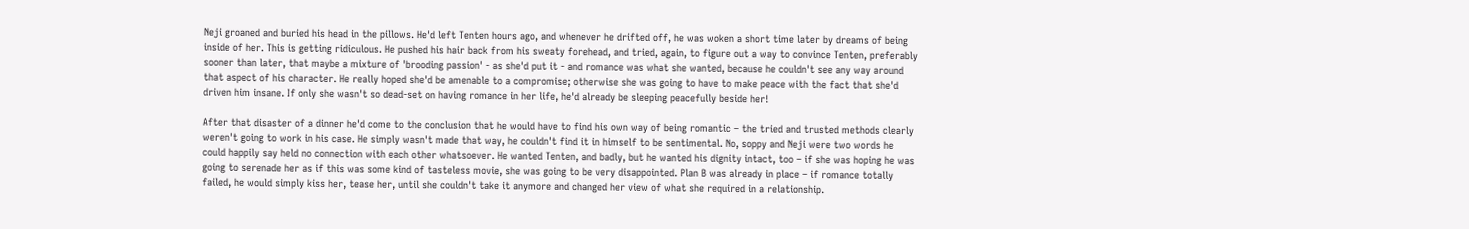Neji groaned and buried his head in the pillows. He'd left Tenten hours ago, and whenever he drifted off, he was woken a short time later by dreams of being inside of her. This is getting ridiculous. He pushed his hair back from his sweaty forehead, and tried, again, to figure out a way to convince Tenten, preferably sooner than later, that maybe a mixture of 'brooding passion' - as she'd put it - and romance was what she wanted, because he couldn't see any way around that aspect of his character. He really hoped she'd be amenable to a compromise; otherwise she was going to have to make peace with the fact that she'd driven him insane. If only she wasn't so dead-set on having romance in her life, he'd already be sleeping peacefully beside her!

After that disaster of a dinner he'd come to the conclusion that he would have to find his own way of being romantic – the tried and trusted methods clearly weren't going to work in his case. He simply wasn't made that way, he couldn't find it in himself to be sentimental. No, soppy and Neji were two words he could happily say held no connection with each other whatsoever. He wanted Tenten, and badly, but he wanted his dignity intact, too – if she was hoping he was going to serenade her as if this was some kind of tasteless movie, she was going to be very disappointed. Plan B was already in place – if romance totally failed, he would simply kiss her, tease her, until she couldn't take it anymore and changed her view of what she required in a relationship.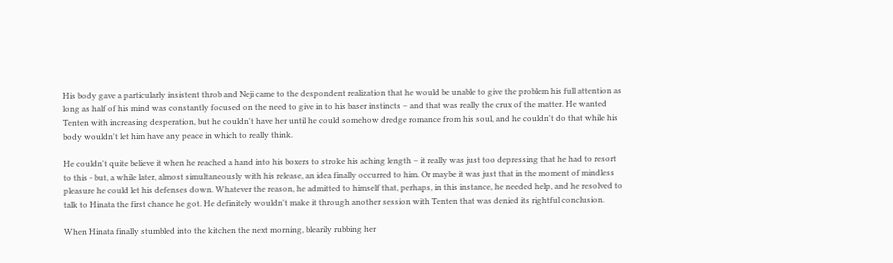His body gave a particularly insistent throb and Neji came to the despondent realization that he would be unable to give the problem his full attention as long as half of his mind was constantly focused on the need to give in to his baser instincts – and that was really the crux of the matter. He wanted Tenten with increasing desperation, but he couldn't have her until he could somehow dredge romance from his soul, and he couldn't do that while his body wouldn't let him have any peace in which to really think.

He couldn't quite believe it when he reached a hand into his boxers to stroke his aching length – it really was just too depressing that he had to resort to this - but, a while later, almost simultaneously with his release, an idea finally occurred to him. Or maybe it was just that in the moment of mindless pleasure he could let his defenses down. Whatever the reason, he admitted to himself that, perhaps, in this instance, he needed help, and he resolved to talk to Hinata the first chance he got. He definitely wouldn't make it through another session with Tenten that was denied its rightful conclusion.

When Hinata finally stumbled into the kitchen the next morning, blearily rubbing her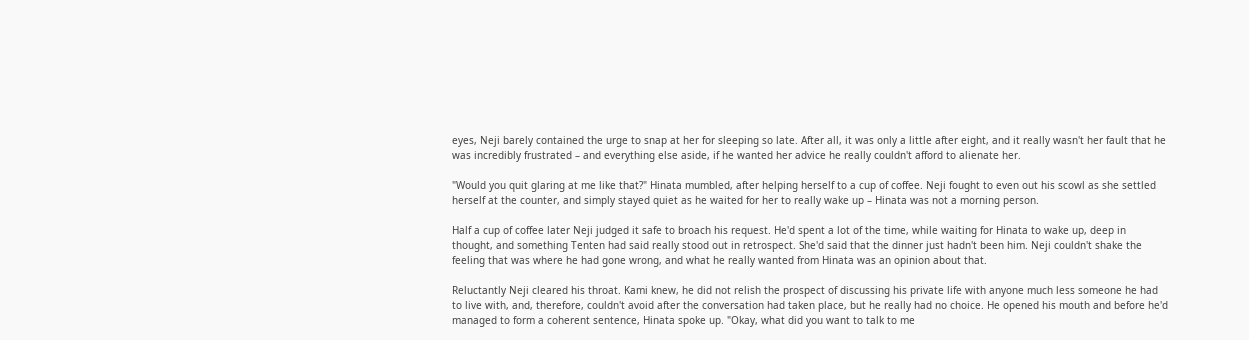eyes, Neji barely contained the urge to snap at her for sleeping so late. After all, it was only a little after eight, and it really wasn't her fault that he was incredibly frustrated – and everything else aside, if he wanted her advice he really couldn't afford to alienate her.

"Would you quit glaring at me like that?" Hinata mumbled, after helping herself to a cup of coffee. Neji fought to even out his scowl as she settled herself at the counter, and simply stayed quiet as he waited for her to really wake up – Hinata was not a morning person.

Half a cup of coffee later Neji judged it safe to broach his request. He'd spent a lot of the time, while waiting for Hinata to wake up, deep in thought, and something Tenten had said really stood out in retrospect. She'd said that the dinner just hadn't been him. Neji couldn't shake the feeling that was where he had gone wrong, and what he really wanted from Hinata was an opinion about that.

Reluctantly Neji cleared his throat. Kami knew, he did not relish the prospect of discussing his private life with anyone much less someone he had to live with, and, therefore, couldn't avoid after the conversation had taken place, but he really had no choice. He opened his mouth and before he'd managed to form a coherent sentence, Hinata spoke up. "Okay, what did you want to talk to me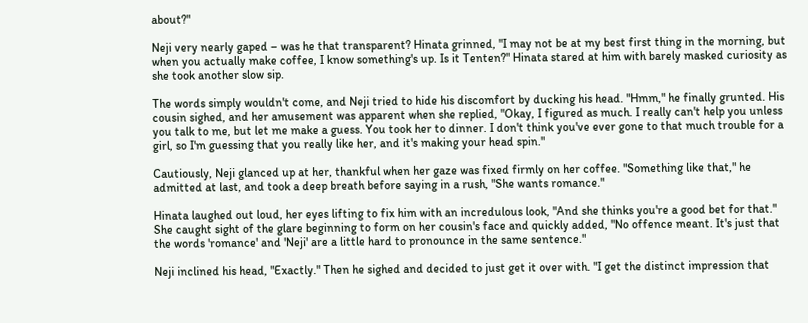about?"

Neji very nearly gaped – was he that transparent? Hinata grinned, "I may not be at my best first thing in the morning, but when you actually make coffee, I know something's up. Is it Tenten?" Hinata stared at him with barely masked curiosity as she took another slow sip.

The words simply wouldn't come, and Neji tried to hide his discomfort by ducking his head. "Hmm," he finally grunted. His cousin sighed, and her amusement was apparent when she replied, "Okay, I figured as much. I really can't help you unless you talk to me, but let me make a guess. You took her to dinner. I don't think you've ever gone to that much trouble for a girl, so I'm guessing that you really like her, and it's making your head spin."

Cautiously, Neji glanced up at her, thankful when her gaze was fixed firmly on her coffee. "Something like that," he admitted at last, and took a deep breath before saying in a rush, "She wants romance."

Hinata laughed out loud, her eyes lifting to fix him with an incredulous look, "And she thinks you're a good bet for that." She caught sight of the glare beginning to form on her cousin's face and quickly added, "No offence meant. It's just that the words 'romance' and 'Neji' are a little hard to pronounce in the same sentence."

Neji inclined his head, "Exactly." Then he sighed and decided to just get it over with. "I get the distinct impression that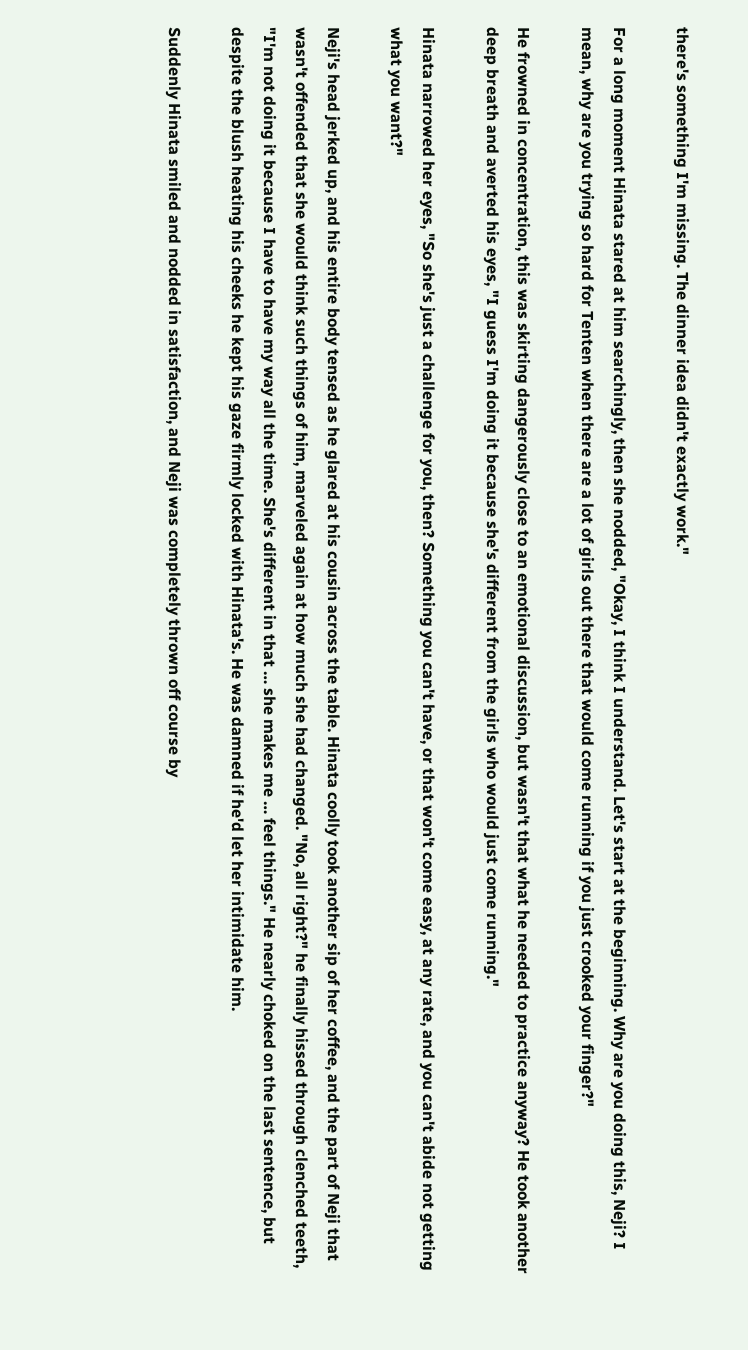there's something I'm missing. The dinner idea didn't exactly work."

For a long moment Hinata stared at him searchingly, then she nodded, "Okay, I think I understand. Let's start at the beginning. Why are you doing this, Neji? I mean, why are you trying so hard for Tenten when there are a lot of girls out there that would come running if you just crooked your finger?"

He frowned in concentration, this was skirting dangerously close to an emotional discussion, but wasn't that what he needed to practice anyway? He took another deep breath and averted his eyes, "I guess I'm doing it because she's different from the girls who would just come running."

Hinata narrowed her eyes, "So she's just a challenge for you, then? Something you can't have, or that won't come easy, at any rate, and you can't abide not getting what you want?"

Neji's head jerked up, and his entire body tensed as he glared at his cousin across the table. Hinata coolly took another sip of her coffee, and the part of Neji that wasn't offended that she would think such things of him, marveled again at how much she had changed. "No, all right?" he finally hissed through clenched teeth, "I'm not doing it because I have to have my way all the time. She's different in that … she makes me … feel things." He nearly choked on the last sentence, but despite the blush heating his cheeks he kept his gaze firmly locked with Hinata's. He was damned if he'd let her intimidate him.

Suddenly Hinata smiled and nodded in satisfaction, and Neji was completely thrown off course by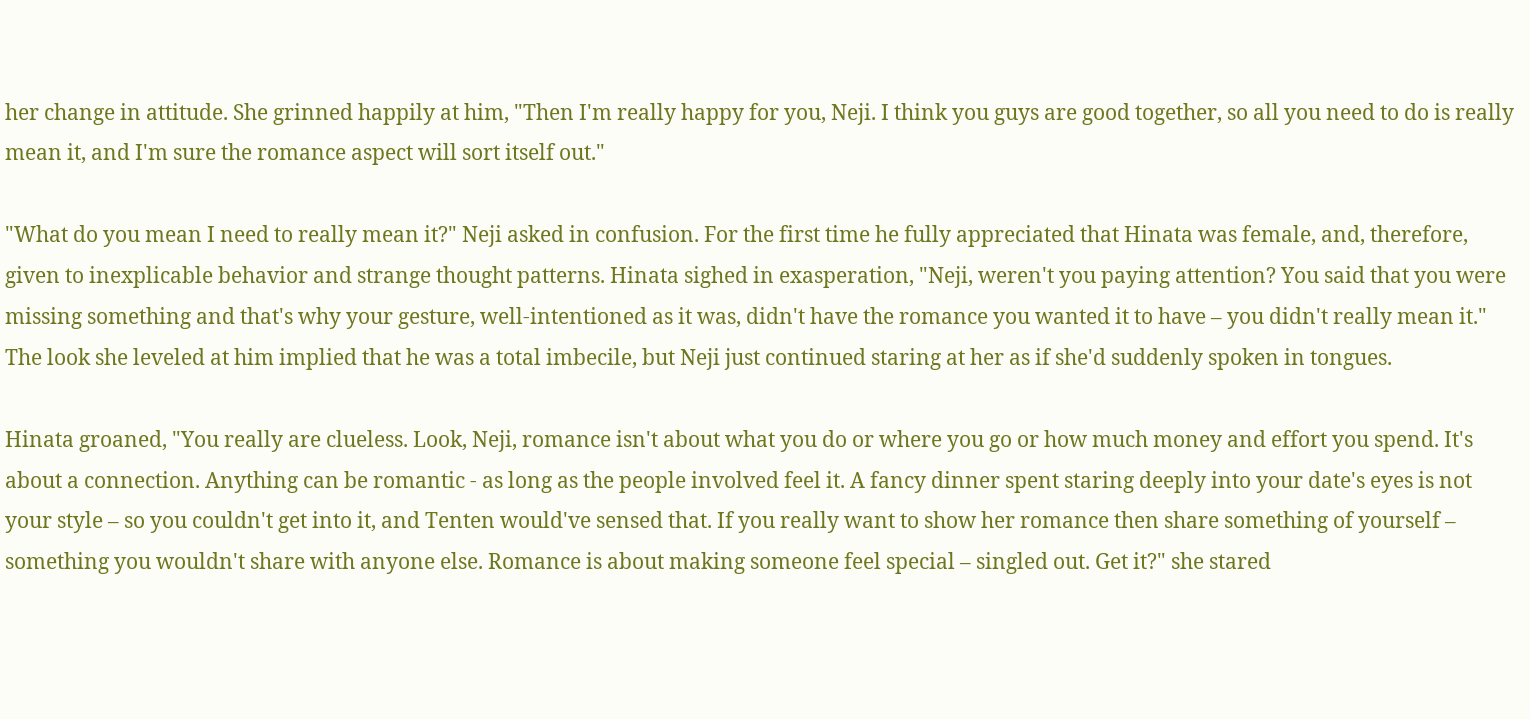her change in attitude. She grinned happily at him, "Then I'm really happy for you, Neji. I think you guys are good together, so all you need to do is really mean it, and I'm sure the romance aspect will sort itself out."

"What do you mean I need to really mean it?" Neji asked in confusion. For the first time he fully appreciated that Hinata was female, and, therefore, given to inexplicable behavior and strange thought patterns. Hinata sighed in exasperation, "Neji, weren't you paying attention? You said that you were missing something and that's why your gesture, well-intentioned as it was, didn't have the romance you wanted it to have – you didn't really mean it." The look she leveled at him implied that he was a total imbecile, but Neji just continued staring at her as if she'd suddenly spoken in tongues.

Hinata groaned, "You really are clueless. Look, Neji, romance isn't about what you do or where you go or how much money and effort you spend. It's about a connection. Anything can be romantic - as long as the people involved feel it. A fancy dinner spent staring deeply into your date's eyes is not your style – so you couldn't get into it, and Tenten would've sensed that. If you really want to show her romance then share something of yourself – something you wouldn't share with anyone else. Romance is about making someone feel special – singled out. Get it?" she stared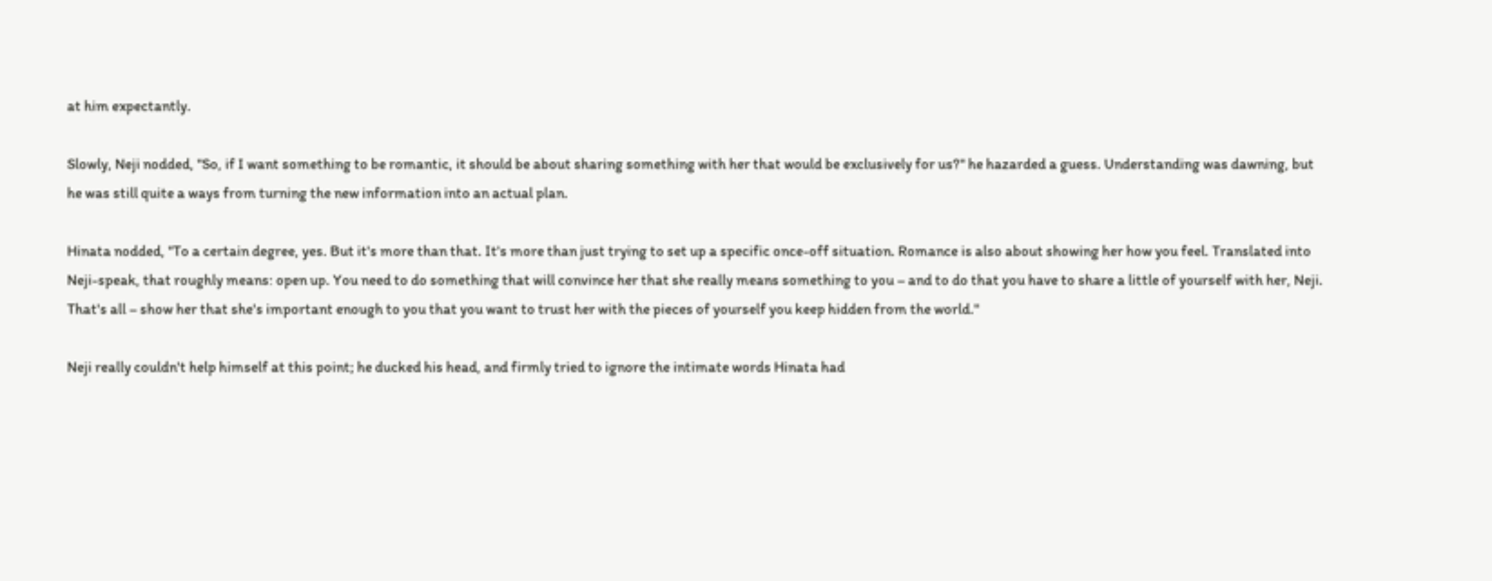at him expectantly.

Slowly, Neji nodded, "So, if I want something to be romantic, it should be about sharing something with her that would be exclusively for us?" he hazarded a guess. Understanding was dawning, but he was still quite a ways from turning the new information into an actual plan.

Hinata nodded, "To a certain degree, yes. But it's more than that. It's more than just trying to set up a specific once-off situation. Romance is also about showing her how you feel. Translated into Neji-speak, that roughly means: open up. You need to do something that will convince her that she really means something to you – and to do that you have to share a little of yourself with her, Neji. That's all – show her that she's important enough to you that you want to trust her with the pieces of yourself you keep hidden from the world."

Neji really couldn't help himself at this point; he ducked his head, and firmly tried to ignore the intimate words Hinata had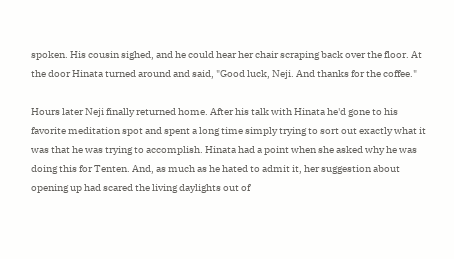spoken. His cousin sighed, and he could hear her chair scraping back over the floor. At the door Hinata turned around and said, "Good luck, Neji. And thanks for the coffee."

Hours later Neji finally returned home. After his talk with Hinata he'd gone to his favorite meditation spot and spent a long time simply trying to sort out exactly what it was that he was trying to accomplish. Hinata had a point when she asked why he was doing this for Tenten. And, as much as he hated to admit it, her suggestion about opening up had scared the living daylights out of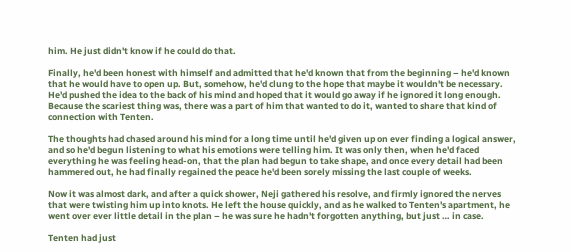him. He just didn't know if he could do that.

Finally, he'd been honest with himself and admitted that he'd known that from the beginning – he'd known that he would have to open up. But, somehow, he'd clung to the hope that maybe it wouldn't be necessary. He'd pushed the idea to the back of his mind and hoped that it would go away if he ignored it long enough. Because the scariest thing was, there was a part of him that wanted to do it, wanted to share that kind of connection with Tenten.

The thoughts had chased around his mind for a long time until he'd given up on ever finding a logical answer, and so he'd begun listening to what his emotions were telling him. It was only then, when he'd faced everything he was feeling head-on, that the plan had begun to take shape, and once every detail had been hammered out, he had finally regained the peace he'd been sorely missing the last couple of weeks.

Now it was almost dark, and after a quick shower, Neji gathered his resolve, and firmly ignored the nerves that were twisting him up into knots. He left the house quickly, and as he walked to Tenten's apartment, he went over ever little detail in the plan – he was sure he hadn't forgotten anything, but just … in case.

Tenten had just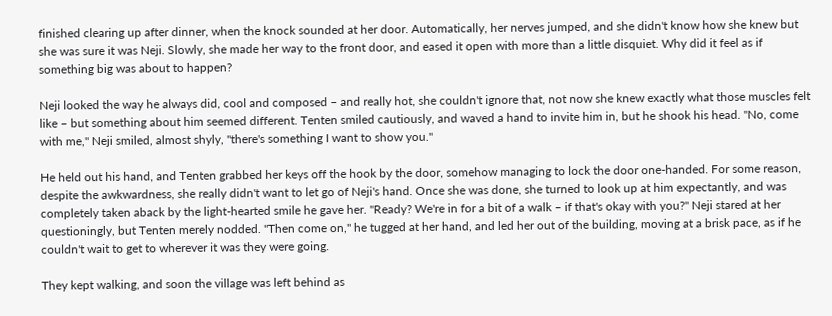finished clearing up after dinner, when the knock sounded at her door. Automatically, her nerves jumped, and she didn't know how she knew but she was sure it was Neji. Slowly, she made her way to the front door, and eased it open with more than a little disquiet. Why did it feel as if something big was about to happen?

Neji looked the way he always did, cool and composed – and really hot, she couldn't ignore that, not now she knew exactly what those muscles felt like – but something about him seemed different. Tenten smiled cautiously, and waved a hand to invite him in, but he shook his head. "No, come with me," Neji smiled, almost shyly, "there's something I want to show you."

He held out his hand, and Tenten grabbed her keys off the hook by the door, somehow managing to lock the door one-handed. For some reason, despite the awkwardness, she really didn't want to let go of Neji's hand. Once she was done, she turned to look up at him expectantly, and was completely taken aback by the light-hearted smile he gave her. "Ready? We're in for a bit of a walk – if that's okay with you?" Neji stared at her questioningly, but Tenten merely nodded. "Then come on," he tugged at her hand, and led her out of the building, moving at a brisk pace, as if he couldn't wait to get to wherever it was they were going.

They kept walking, and soon the village was left behind as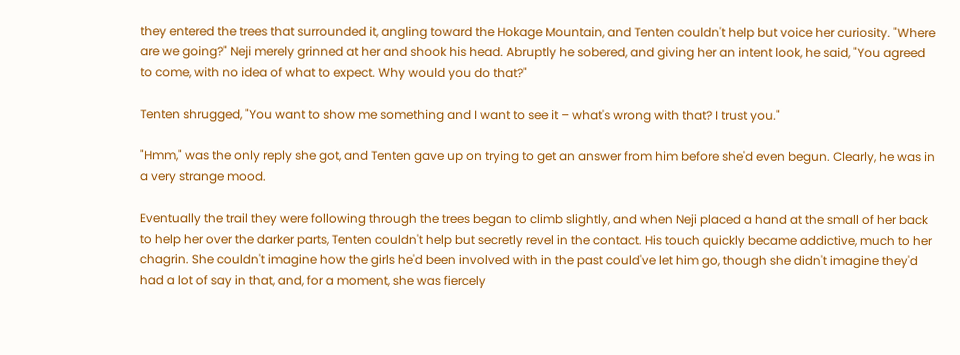they entered the trees that surrounded it, angling toward the Hokage Mountain, and Tenten couldn't help but voice her curiosity. "Where are we going?" Neji merely grinned at her and shook his head. Abruptly he sobered, and giving her an intent look, he said, "You agreed to come, with no idea of what to expect. Why would you do that?"

Tenten shrugged, "You want to show me something and I want to see it – what's wrong with that? I trust you."

"Hmm," was the only reply she got, and Tenten gave up on trying to get an answer from him before she'd even begun. Clearly, he was in a very strange mood.

Eventually the trail they were following through the trees began to climb slightly, and when Neji placed a hand at the small of her back to help her over the darker parts, Tenten couldn't help but secretly revel in the contact. His touch quickly became addictive, much to her chagrin. She couldn't imagine how the girls he'd been involved with in the past could've let him go, though she didn't imagine they'd had a lot of say in that, and, for a moment, she was fiercely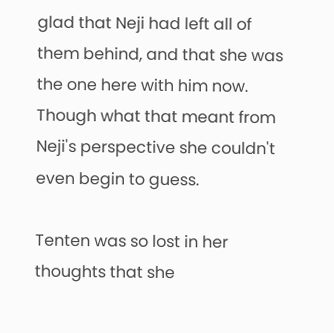glad that Neji had left all of them behind, and that she was the one here with him now. Though what that meant from Neji's perspective she couldn't even begin to guess.

Tenten was so lost in her thoughts that she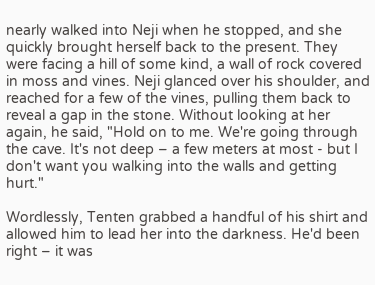nearly walked into Neji when he stopped, and she quickly brought herself back to the present. They were facing a hill of some kind, a wall of rock covered in moss and vines. Neji glanced over his shoulder, and reached for a few of the vines, pulling them back to reveal a gap in the stone. Without looking at her again, he said, "Hold on to me. We're going through the cave. It's not deep – a few meters at most - but I don't want you walking into the walls and getting hurt."

Wordlessly, Tenten grabbed a handful of his shirt and allowed him to lead her into the darkness. He'd been right – it was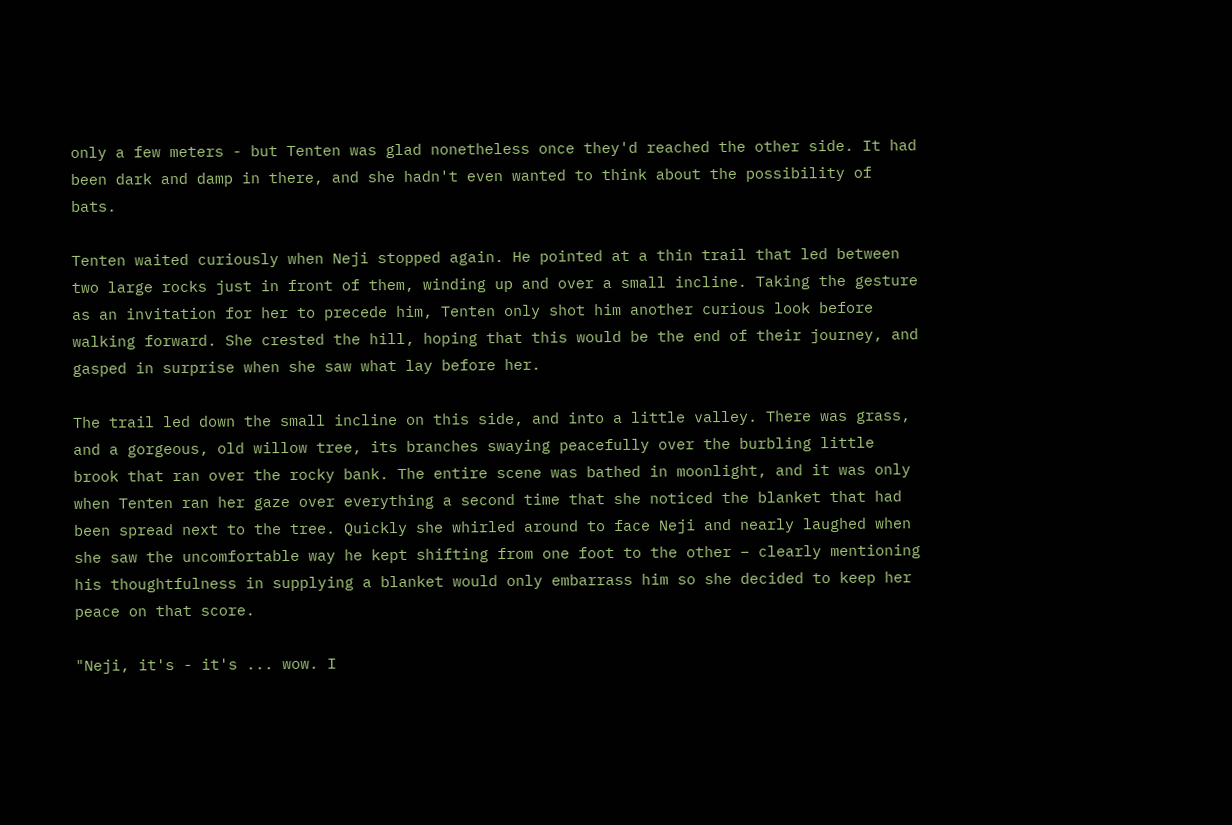only a few meters - but Tenten was glad nonetheless once they'd reached the other side. It had been dark and damp in there, and she hadn't even wanted to think about the possibility of bats.

Tenten waited curiously when Neji stopped again. He pointed at a thin trail that led between two large rocks just in front of them, winding up and over a small incline. Taking the gesture as an invitation for her to precede him, Tenten only shot him another curious look before walking forward. She crested the hill, hoping that this would be the end of their journey, and gasped in surprise when she saw what lay before her.

The trail led down the small incline on this side, and into a little valley. There was grass, and a gorgeous, old willow tree, its branches swaying peacefully over the burbling little brook that ran over the rocky bank. The entire scene was bathed in moonlight, and it was only when Tenten ran her gaze over everything a second time that she noticed the blanket that had been spread next to the tree. Quickly she whirled around to face Neji and nearly laughed when she saw the uncomfortable way he kept shifting from one foot to the other – clearly mentioning his thoughtfulness in supplying a blanket would only embarrass him so she decided to keep her peace on that score.

"Neji, it's - it's ... wow. I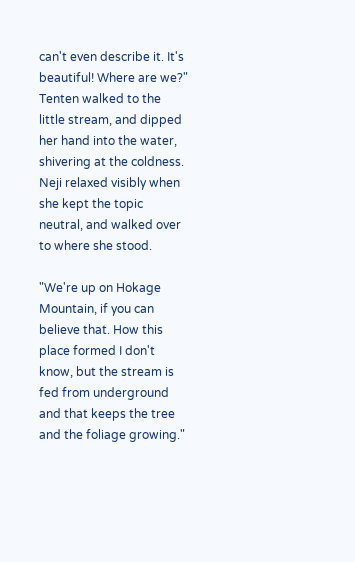can't even describe it. It's beautiful! Where are we?" Tenten walked to the little stream, and dipped her hand into the water, shivering at the coldness. Neji relaxed visibly when she kept the topic neutral, and walked over to where she stood.

"We're up on Hokage Mountain, if you can believe that. How this place formed I don't know, but the stream is fed from underground and that keeps the tree and the foliage growing."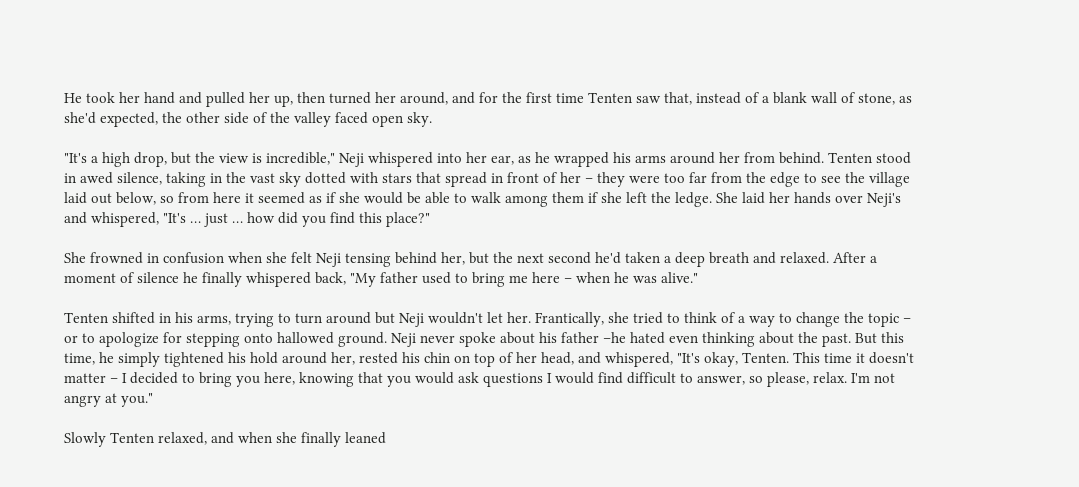He took her hand and pulled her up, then turned her around, and for the first time Tenten saw that, instead of a blank wall of stone, as she'd expected, the other side of the valley faced open sky.

"It's a high drop, but the view is incredible," Neji whispered into her ear, as he wrapped his arms around her from behind. Tenten stood in awed silence, taking in the vast sky dotted with stars that spread in front of her – they were too far from the edge to see the village laid out below, so from here it seemed as if she would be able to walk among them if she left the ledge. She laid her hands over Neji's and whispered, "It's … just … how did you find this place?"

She frowned in confusion when she felt Neji tensing behind her, but the next second he'd taken a deep breath and relaxed. After a moment of silence he finally whispered back, "My father used to bring me here – when he was alive."

Tenten shifted in his arms, trying to turn around but Neji wouldn't let her. Frantically, she tried to think of a way to change the topic – or to apologize for stepping onto hallowed ground. Neji never spoke about his father –he hated even thinking about the past. But this time, he simply tightened his hold around her, rested his chin on top of her head, and whispered, "It's okay, Tenten. This time it doesn't matter – I decided to bring you here, knowing that you would ask questions I would find difficult to answer, so please, relax. I'm not angry at you."

Slowly Tenten relaxed, and when she finally leaned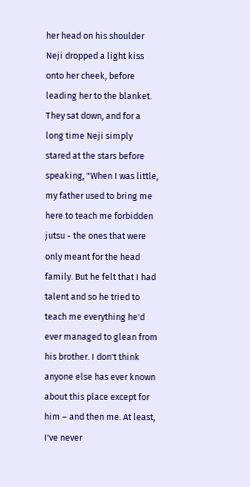her head on his shoulder Neji dropped a light kiss onto her cheek, before leading her to the blanket. They sat down, and for a long time Neji simply stared at the stars before speaking, "When I was little, my father used to bring me here to teach me forbidden jutsu - the ones that were only meant for the head family. But he felt that I had talent and so he tried to teach me everything he'd ever managed to glean from his brother. I don't think anyone else has ever known about this place except for him – and then me. At least, I've never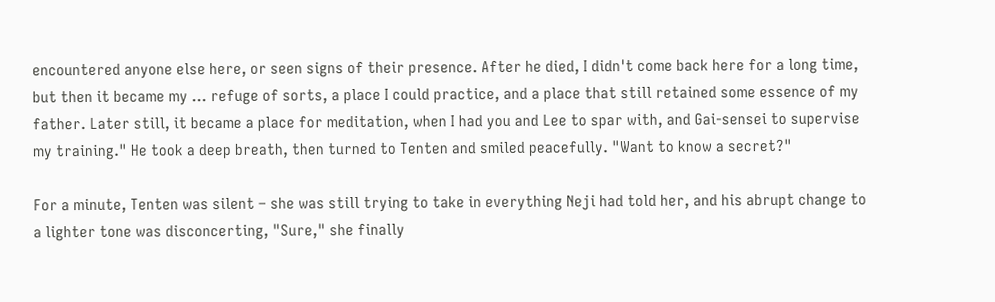encountered anyone else here, or seen signs of their presence. After he died, I didn't come back here for a long time, but then it became my … refuge of sorts, a place I could practice, and a place that still retained some essence of my father. Later still, it became a place for meditation, when I had you and Lee to spar with, and Gai-sensei to supervise my training." He took a deep breath, then turned to Tenten and smiled peacefully. "Want to know a secret?"

For a minute, Tenten was silent – she was still trying to take in everything Neji had told her, and his abrupt change to a lighter tone was disconcerting, "Sure," she finally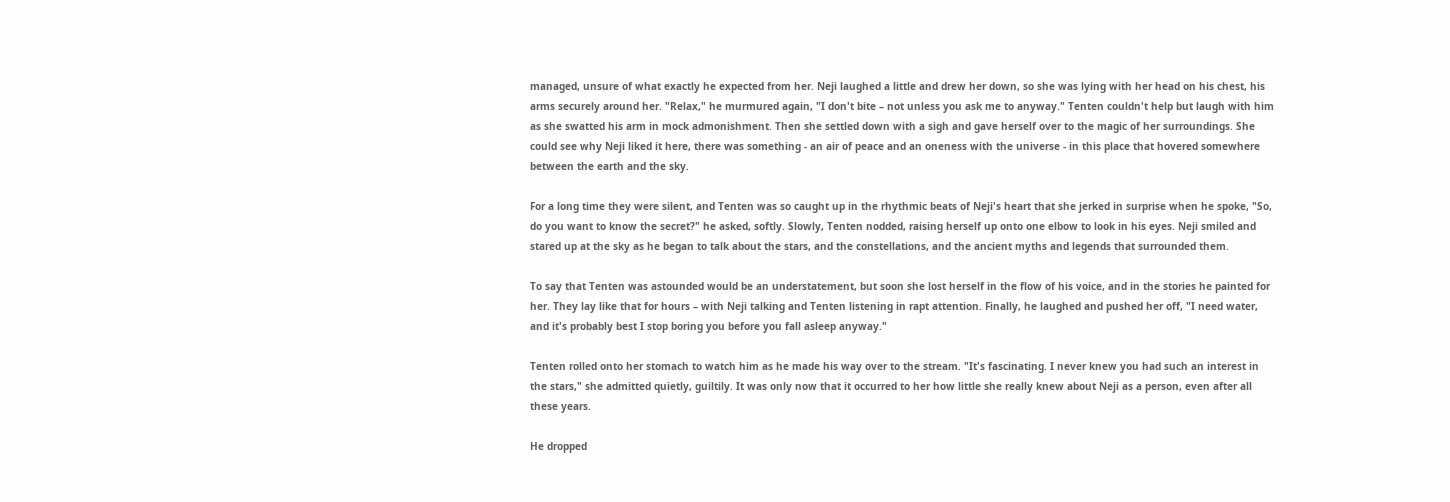managed, unsure of what exactly he expected from her. Neji laughed a little and drew her down, so she was lying with her head on his chest, his arms securely around her. "Relax," he murmured again, "I don't bite – not unless you ask me to anyway." Tenten couldn't help but laugh with him as she swatted his arm in mock admonishment. Then she settled down with a sigh and gave herself over to the magic of her surroundings. She could see why Neji liked it here, there was something - an air of peace and an oneness with the universe - in this place that hovered somewhere between the earth and the sky.

For a long time they were silent, and Tenten was so caught up in the rhythmic beats of Neji's heart that she jerked in surprise when he spoke, "So, do you want to know the secret?" he asked, softly. Slowly, Tenten nodded, raising herself up onto one elbow to look in his eyes. Neji smiled and stared up at the sky as he began to talk about the stars, and the constellations, and the ancient myths and legends that surrounded them.

To say that Tenten was astounded would be an understatement, but soon she lost herself in the flow of his voice, and in the stories he painted for her. They lay like that for hours – with Neji talking and Tenten listening in rapt attention. Finally, he laughed and pushed her off, "I need water, and it's probably best I stop boring you before you fall asleep anyway."

Tenten rolled onto her stomach to watch him as he made his way over to the stream. "It's fascinating. I never knew you had such an interest in the stars," she admitted quietly, guiltily. It was only now that it occurred to her how little she really knew about Neji as a person, even after all these years.

He dropped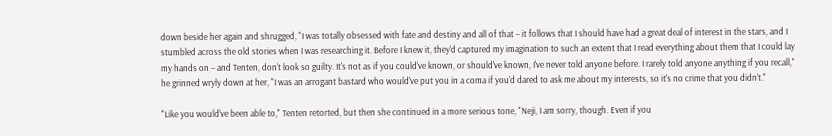down beside her again and shrugged, "I was totally obsessed with fate and destiny and all of that – it follows that I should have had a great deal of interest in the stars, and I stumbled across the old stories when I was researching it. Before I knew it, they'd captured my imagination to such an extent that I read everything about them that I could lay my hands on – and Tenten, don't look so guilty. It's not as if you could've known, or should've known, I've never told anyone before. I rarely told anyone anything if you recall," he grinned wryly down at her, "I was an arrogant bastard who would've put you in a coma if you'd dared to ask me about my interests, so it's no crime that you didn't."

"Like you would've been able to," Tenten retorted, but then she continued in a more serious tone, "Neji, I am sorry, though. Even if you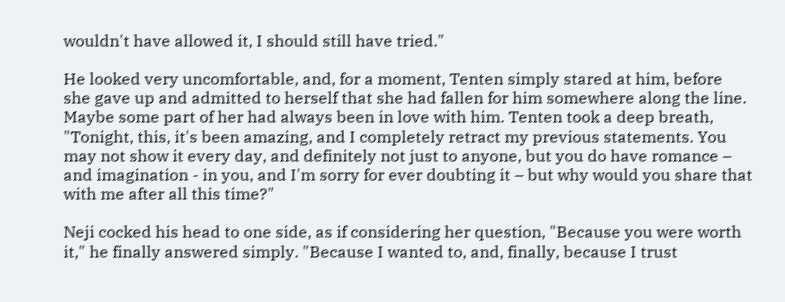wouldn't have allowed it, I should still have tried."

He looked very uncomfortable, and, for a moment, Tenten simply stared at him, before she gave up and admitted to herself that she had fallen for him somewhere along the line. Maybe some part of her had always been in love with him. Tenten took a deep breath, "Tonight, this, it's been amazing, and I completely retract my previous statements. You may not show it every day, and definitely not just to anyone, but you do have romance – and imagination - in you, and I'm sorry for ever doubting it – but why would you share that with me after all this time?"

Neji cocked his head to one side, as if considering her question, "Because you were worth it," he finally answered simply. "Because I wanted to, and, finally, because I trust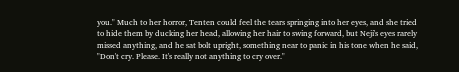you." Much to her horror, Tenten could feel the tears springing into her eyes, and she tried to hide them by ducking her head, allowing her hair to swing forward, but Neji's eyes rarely missed anything, and he sat bolt upright, something near to panic in his tone when he said, "Don't cry. Please. It's really not anything to cry over."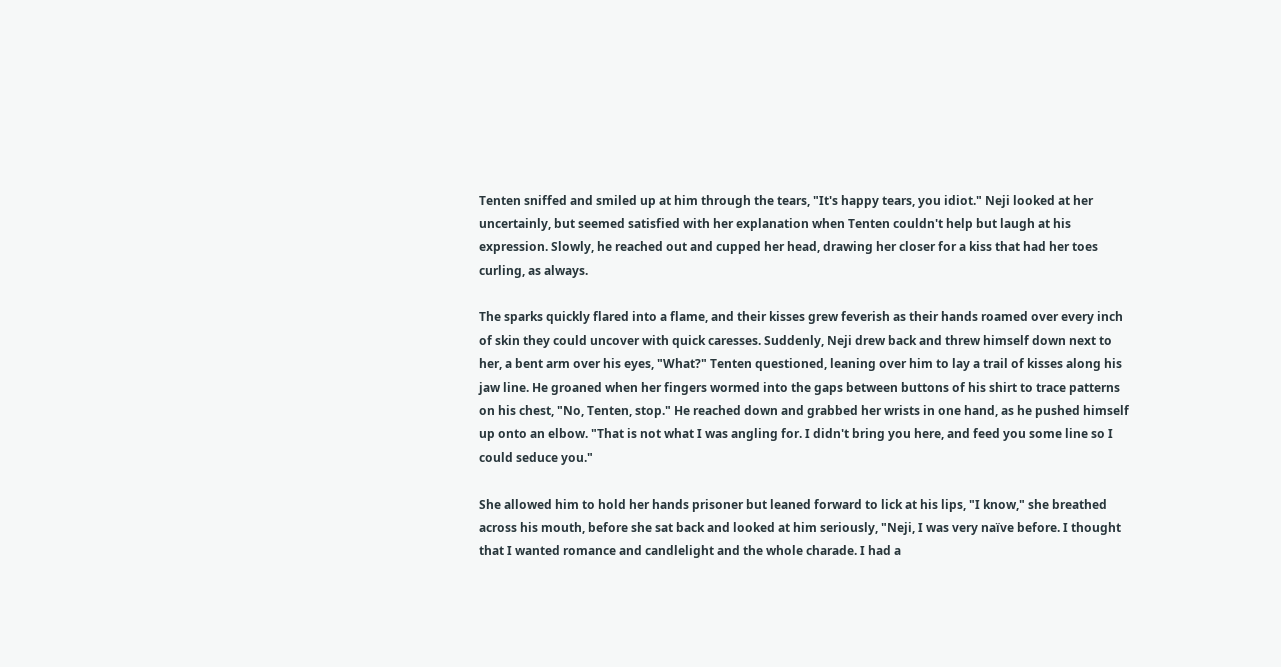Tenten sniffed and smiled up at him through the tears, "It's happy tears, you idiot." Neji looked at her uncertainly, but seemed satisfied with her explanation when Tenten couldn't help but laugh at his expression. Slowly, he reached out and cupped her head, drawing her closer for a kiss that had her toes curling, as always.

The sparks quickly flared into a flame, and their kisses grew feverish as their hands roamed over every inch of skin they could uncover with quick caresses. Suddenly, Neji drew back and threw himself down next to her, a bent arm over his eyes, "What?" Tenten questioned, leaning over him to lay a trail of kisses along his jaw line. He groaned when her fingers wormed into the gaps between buttons of his shirt to trace patterns on his chest, "No, Tenten, stop." He reached down and grabbed her wrists in one hand, as he pushed himself up onto an elbow. "That is not what I was angling for. I didn't bring you here, and feed you some line so I could seduce you."

She allowed him to hold her hands prisoner but leaned forward to lick at his lips, "I know," she breathed across his mouth, before she sat back and looked at him seriously, "Neji, I was very naïve before. I thought that I wanted romance and candlelight and the whole charade. I had a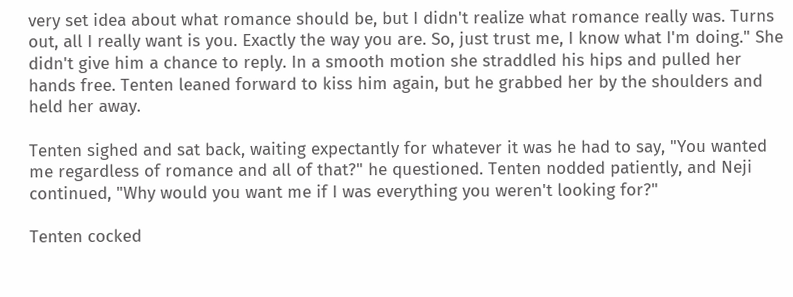very set idea about what romance should be, but I didn't realize what romance really was. Turns out, all I really want is you. Exactly the way you are. So, just trust me, I know what I'm doing." She didn't give him a chance to reply. In a smooth motion she straddled his hips and pulled her hands free. Tenten leaned forward to kiss him again, but he grabbed her by the shoulders and held her away.

Tenten sighed and sat back, waiting expectantly for whatever it was he had to say, "You wanted me regardless of romance and all of that?" he questioned. Tenten nodded patiently, and Neji continued, "Why would you want me if I was everything you weren't looking for?"

Tenten cocked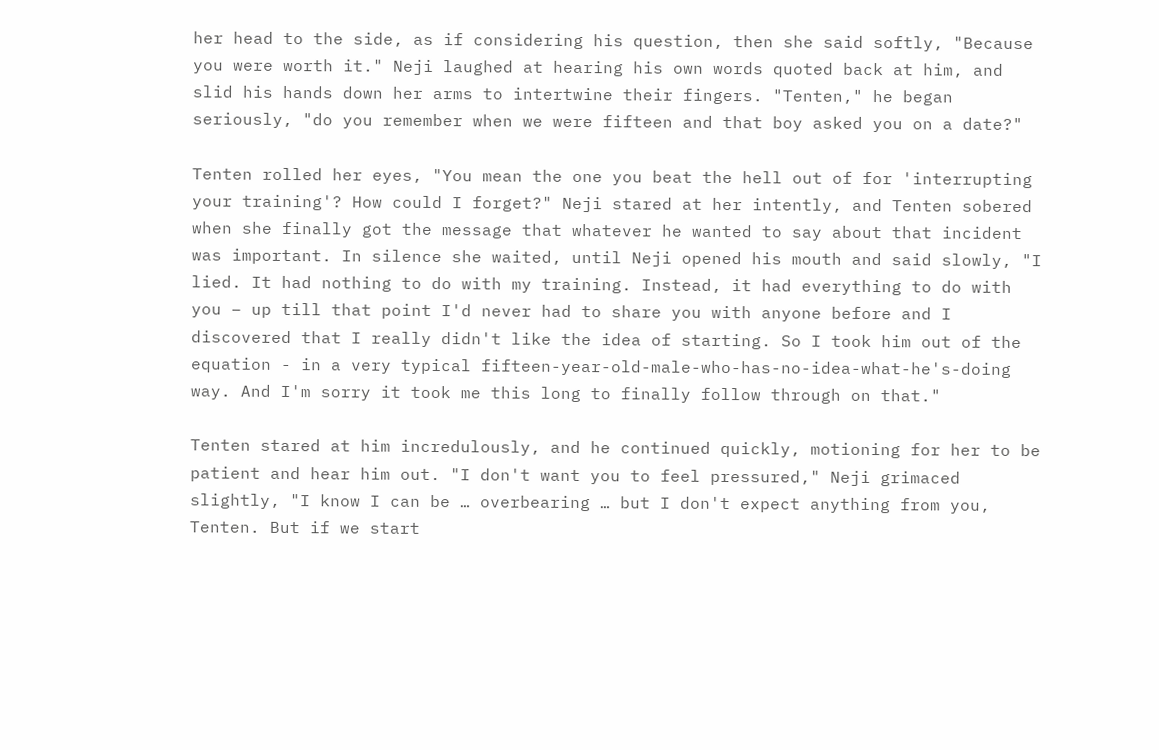her head to the side, as if considering his question, then she said softly, "Because you were worth it." Neji laughed at hearing his own words quoted back at him, and slid his hands down her arms to intertwine their fingers. "Tenten," he began seriously, "do you remember when we were fifteen and that boy asked you on a date?"

Tenten rolled her eyes, "You mean the one you beat the hell out of for 'interrupting your training'? How could I forget?" Neji stared at her intently, and Tenten sobered when she finally got the message that whatever he wanted to say about that incident was important. In silence she waited, until Neji opened his mouth and said slowly, "I lied. It had nothing to do with my training. Instead, it had everything to do with you – up till that point I'd never had to share you with anyone before and I discovered that I really didn't like the idea of starting. So I took him out of the equation - in a very typical fifteen-year-old-male-who-has-no-idea-what-he's-doing way. And I'm sorry it took me this long to finally follow through on that."

Tenten stared at him incredulously, and he continued quickly, motioning for her to be patient and hear him out. "I don't want you to feel pressured," Neji grimaced slightly, "I know I can be … overbearing … but I don't expect anything from you, Tenten. But if we start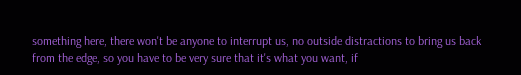something here, there won't be anyone to interrupt us, no outside distractions to bring us back from the edge, so you have to be very sure that it's what you want, if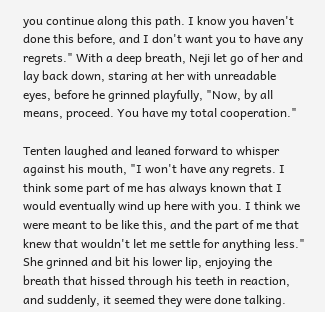you continue along this path. I know you haven't done this before, and I don't want you to have any regrets." With a deep breath, Neji let go of her and lay back down, staring at her with unreadable eyes, before he grinned playfully, "Now, by all means, proceed. You have my total cooperation."

Tenten laughed and leaned forward to whisper against his mouth, "I won't have any regrets. I think some part of me has always known that I would eventually wind up here with you. I think we were meant to be like this, and the part of me that knew that wouldn't let me settle for anything less." She grinned and bit his lower lip, enjoying the breath that hissed through his teeth in reaction, and suddenly, it seemed they were done talking.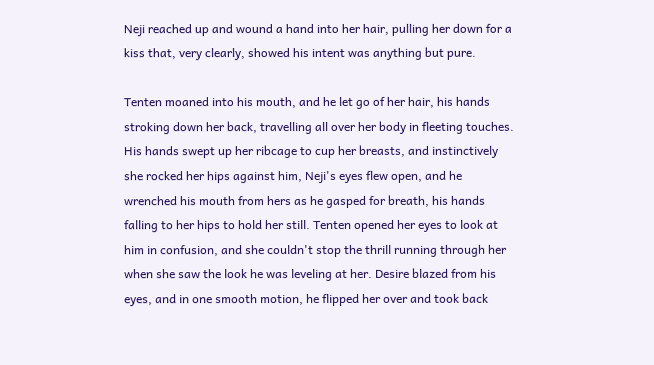Neji reached up and wound a hand into her hair, pulling her down for a kiss that, very clearly, showed his intent was anything but pure.

Tenten moaned into his mouth, and he let go of her hair, his hands stroking down her back, travelling all over her body in fleeting touches. His hands swept up her ribcage to cup her breasts, and instinctively she rocked her hips against him, Neji's eyes flew open, and he wrenched his mouth from hers as he gasped for breath, his hands falling to her hips to hold her still. Tenten opened her eyes to look at him in confusion, and she couldn't stop the thrill running through her when she saw the look he was leveling at her. Desire blazed from his eyes, and in one smooth motion, he flipped her over and took back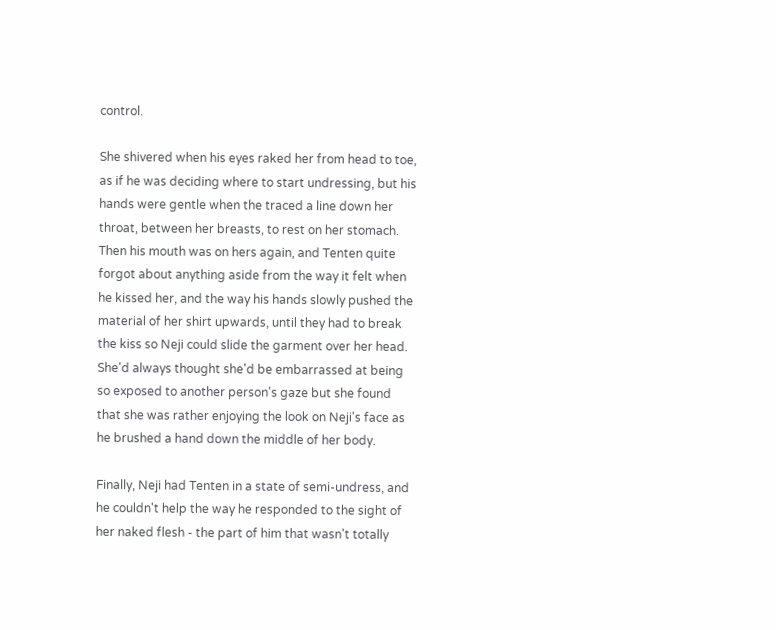control.

She shivered when his eyes raked her from head to toe, as if he was deciding where to start undressing, but his hands were gentle when the traced a line down her throat, between her breasts, to rest on her stomach. Then his mouth was on hers again, and Tenten quite forgot about anything aside from the way it felt when he kissed her, and the way his hands slowly pushed the material of her shirt upwards, until they had to break the kiss so Neji could slide the garment over her head. She'd always thought she'd be embarrassed at being so exposed to another person's gaze but she found that she was rather enjoying the look on Neji's face as he brushed a hand down the middle of her body.

Finally, Neji had Tenten in a state of semi-undress, and he couldn't help the way he responded to the sight of her naked flesh - the part of him that wasn't totally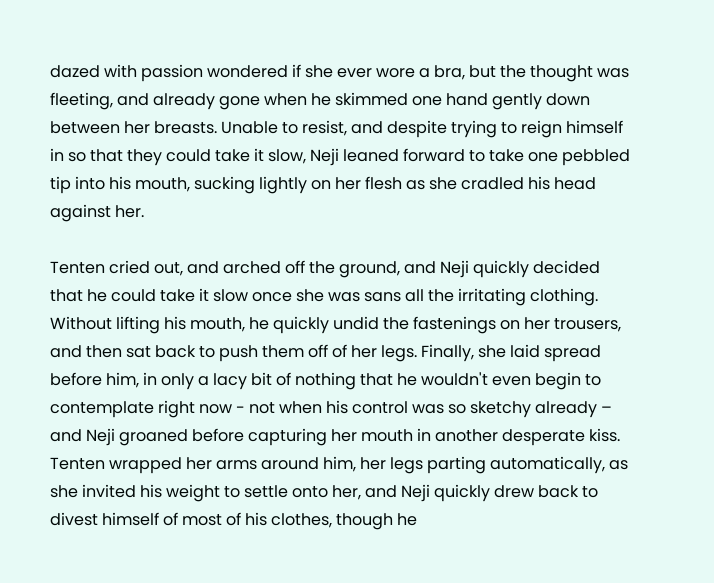dazed with passion wondered if she ever wore a bra, but the thought was fleeting, and already gone when he skimmed one hand gently down between her breasts. Unable to resist, and despite trying to reign himself in so that they could take it slow, Neji leaned forward to take one pebbled tip into his mouth, sucking lightly on her flesh as she cradled his head against her.

Tenten cried out, and arched off the ground, and Neji quickly decided that he could take it slow once she was sans all the irritating clothing. Without lifting his mouth, he quickly undid the fastenings on her trousers, and then sat back to push them off of her legs. Finally, she laid spread before him, in only a lacy bit of nothing that he wouldn't even begin to contemplate right now - not when his control was so sketchy already – and Neji groaned before capturing her mouth in another desperate kiss. Tenten wrapped her arms around him, her legs parting automatically, as she invited his weight to settle onto her, and Neji quickly drew back to divest himself of most of his clothes, though he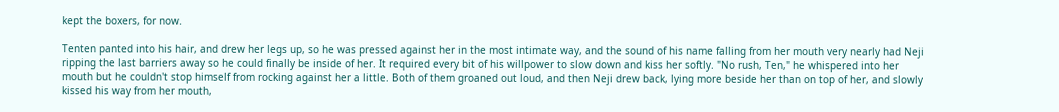kept the boxers, for now.

Tenten panted into his hair, and drew her legs up, so he was pressed against her in the most intimate way, and the sound of his name falling from her mouth very nearly had Neji ripping the last barriers away so he could finally be inside of her. It required every bit of his willpower to slow down and kiss her softly. "No rush, Ten," he whispered into her mouth but he couldn't stop himself from rocking against her a little. Both of them groaned out loud, and then Neji drew back, lying more beside her than on top of her, and slowly kissed his way from her mouth,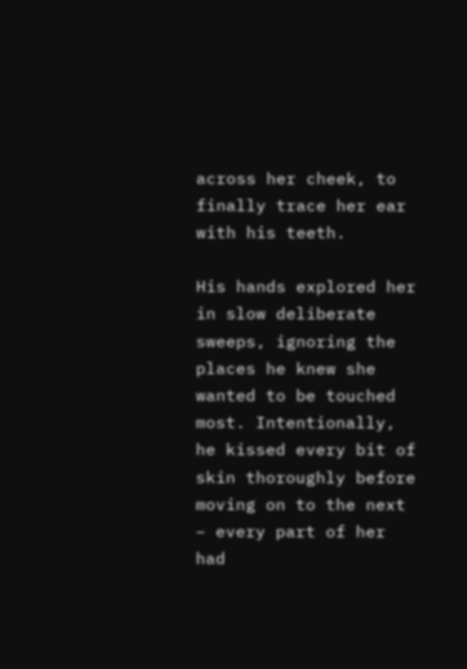across her cheek, to finally trace her ear with his teeth.

His hands explored her in slow deliberate sweeps, ignoring the places he knew she wanted to be touched most. Intentionally, he kissed every bit of skin thoroughly before moving on to the next – every part of her had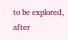to be explored, after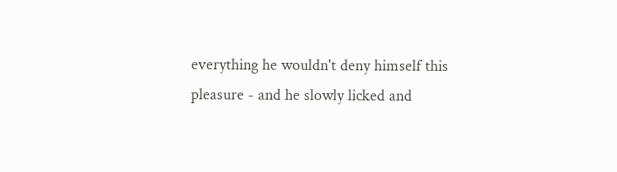everything he wouldn't deny himself this pleasure - and he slowly licked and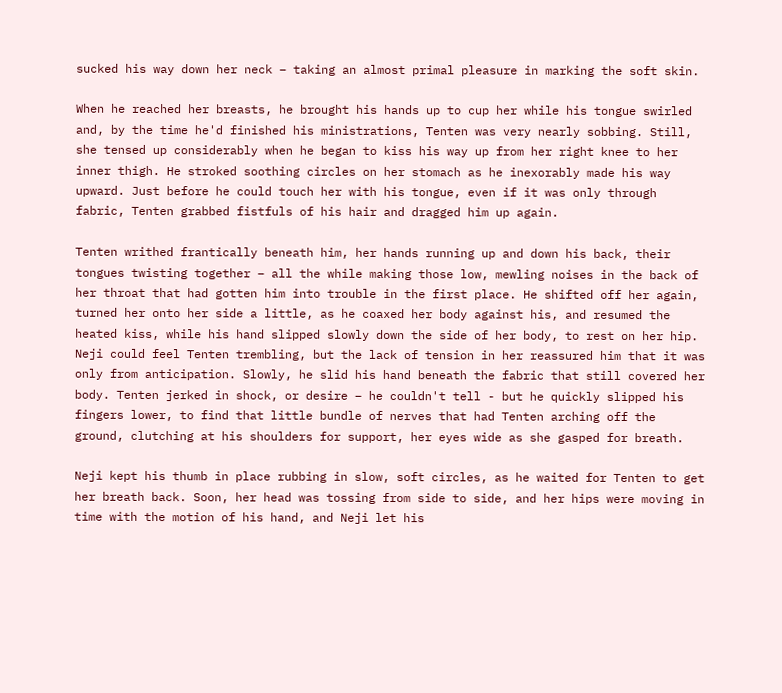sucked his way down her neck – taking an almost primal pleasure in marking the soft skin.

When he reached her breasts, he brought his hands up to cup her while his tongue swirled and, by the time he'd finished his ministrations, Tenten was very nearly sobbing. Still, she tensed up considerably when he began to kiss his way up from her right knee to her inner thigh. He stroked soothing circles on her stomach as he inexorably made his way upward. Just before he could touch her with his tongue, even if it was only through fabric, Tenten grabbed fistfuls of his hair and dragged him up again.

Tenten writhed frantically beneath him, her hands running up and down his back, their tongues twisting together – all the while making those low, mewling noises in the back of her throat that had gotten him into trouble in the first place. He shifted off her again, turned her onto her side a little, as he coaxed her body against his, and resumed the heated kiss, while his hand slipped slowly down the side of her body, to rest on her hip. Neji could feel Tenten trembling, but the lack of tension in her reassured him that it was only from anticipation. Slowly, he slid his hand beneath the fabric that still covered her body. Tenten jerked in shock, or desire – he couldn't tell - but he quickly slipped his fingers lower, to find that little bundle of nerves that had Tenten arching off the ground, clutching at his shoulders for support, her eyes wide as she gasped for breath.

Neji kept his thumb in place rubbing in slow, soft circles, as he waited for Tenten to get her breath back. Soon, her head was tossing from side to side, and her hips were moving in time with the motion of his hand, and Neji let his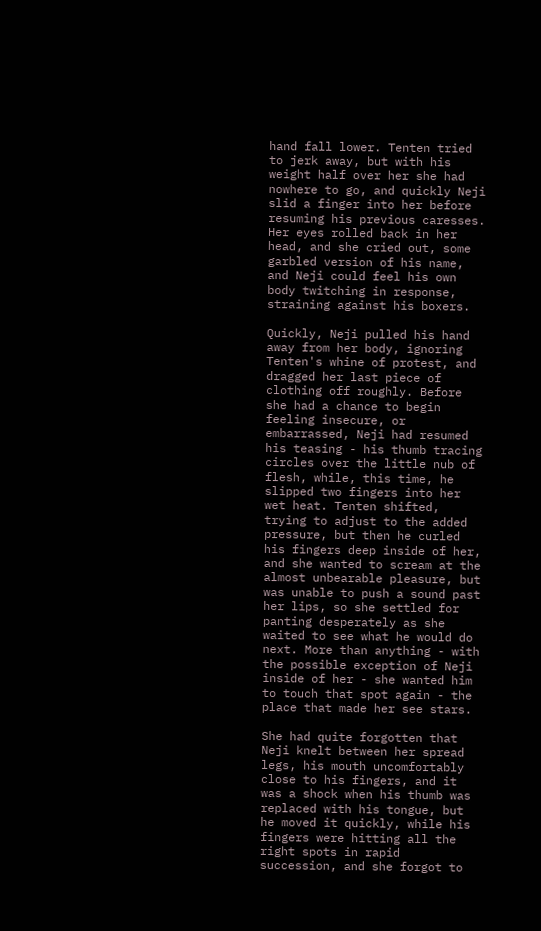hand fall lower. Tenten tried to jerk away, but with his weight half over her she had nowhere to go, and quickly Neji slid a finger into her before resuming his previous caresses. Her eyes rolled back in her head, and she cried out, some garbled version of his name, and Neji could feel his own body twitching in response, straining against his boxers.

Quickly, Neji pulled his hand away from her body, ignoring Tenten's whine of protest, and dragged her last piece of clothing off roughly. Before she had a chance to begin feeling insecure, or embarrassed, Neji had resumed his teasing - his thumb tracing circles over the little nub of flesh, while, this time, he slipped two fingers into her wet heat. Tenten shifted, trying to adjust to the added pressure, but then he curled his fingers deep inside of her, and she wanted to scream at the almost unbearable pleasure, but was unable to push a sound past her lips, so she settled for panting desperately as she waited to see what he would do next. More than anything - with the possible exception of Neji inside of her - she wanted him to touch that spot again - the place that made her see stars.

She had quite forgotten that Neji knelt between her spread legs, his mouth uncomfortably close to his fingers, and it was a shock when his thumb was replaced with his tongue, but he moved it quickly, while his fingers were hitting all the right spots in rapid succession, and she forgot to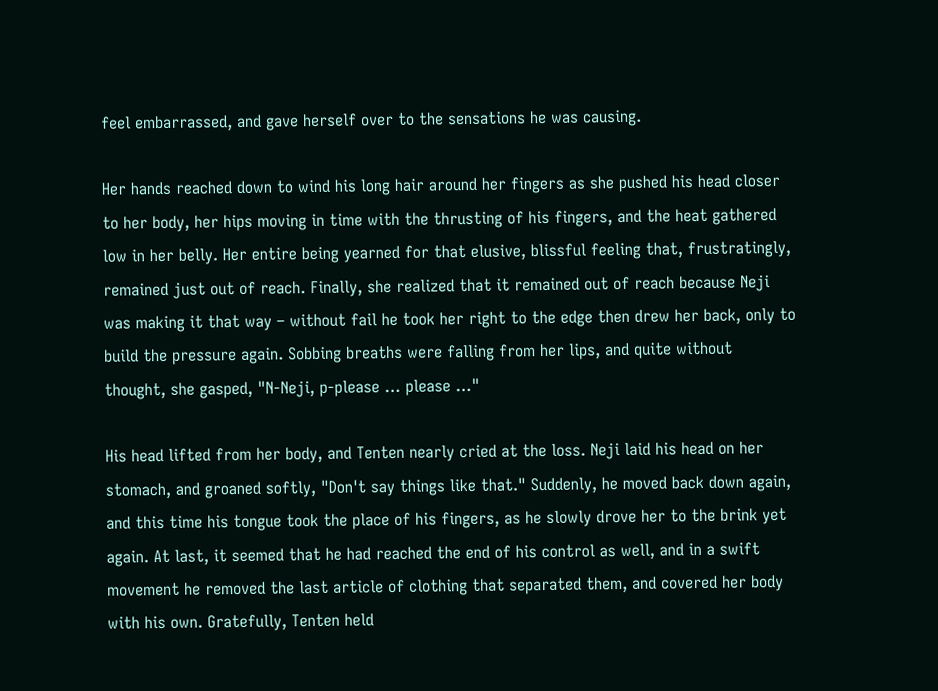feel embarrassed, and gave herself over to the sensations he was causing.

Her hands reached down to wind his long hair around her fingers as she pushed his head closer to her body, her hips moving in time with the thrusting of his fingers, and the heat gathered low in her belly. Her entire being yearned for that elusive, blissful feeling that, frustratingly, remained just out of reach. Finally, she realized that it remained out of reach because Neji was making it that way – without fail he took her right to the edge then drew her back, only to build the pressure again. Sobbing breaths were falling from her lips, and quite without thought, she gasped, "N-Neji, p-please … please …"

His head lifted from her body, and Tenten nearly cried at the loss. Neji laid his head on her stomach, and groaned softly, "Don't say things like that." Suddenly, he moved back down again, and this time his tongue took the place of his fingers, as he slowly drove her to the brink yet again. At last, it seemed that he had reached the end of his control as well, and in a swift movement he removed the last article of clothing that separated them, and covered her body with his own. Gratefully, Tenten held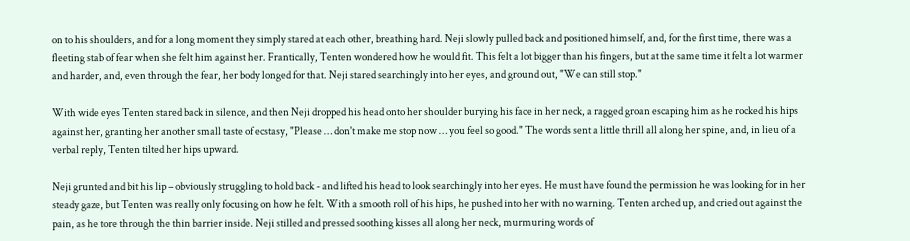on to his shoulders, and for a long moment they simply stared at each other, breathing hard. Neji slowly pulled back and positioned himself, and, for the first time, there was a fleeting stab of fear when she felt him against her. Frantically, Tenten wondered how he would fit. This felt a lot bigger than his fingers, but at the same time it felt a lot warmer and harder, and, even through the fear, her body longed for that. Neji stared searchingly into her eyes, and ground out, "We can still stop."

With wide eyes Tenten stared back in silence, and then Neji dropped his head onto her shoulder burying his face in her neck, a ragged groan escaping him as he rocked his hips against her, granting her another small taste of ecstasy, "Please … don't make me stop now … you feel so good." The words sent a little thrill all along her spine, and, in lieu of a verbal reply, Tenten tilted her hips upward.

Neji grunted and bit his lip – obviously struggling to hold back - and lifted his head to look searchingly into her eyes. He must have found the permission he was looking for in her steady gaze, but Tenten was really only focusing on how he felt. With a smooth roll of his hips, he pushed into her with no warning. Tenten arched up, and cried out against the pain, as he tore through the thin barrier inside. Neji stilled and pressed soothing kisses all along her neck, murmuring words of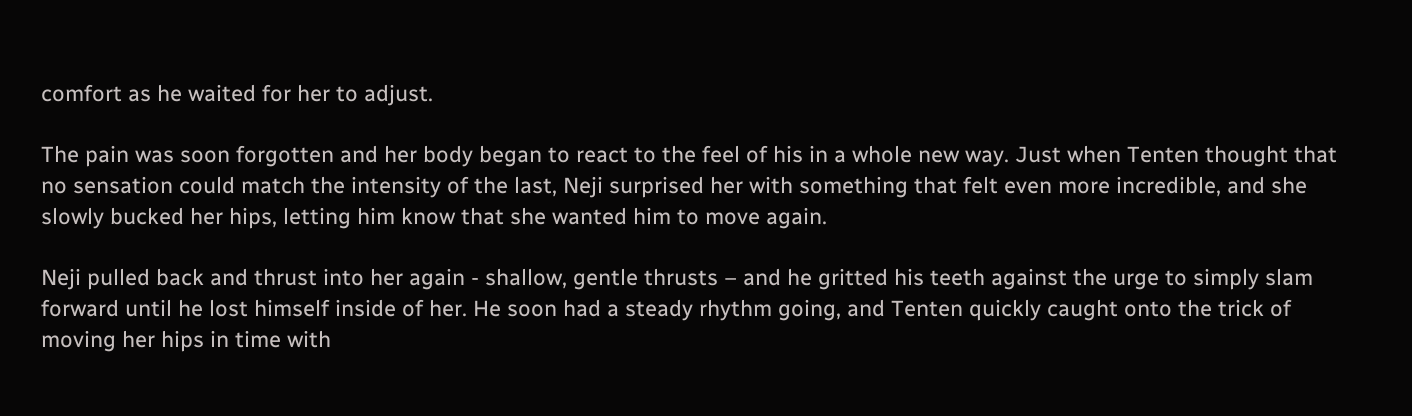comfort as he waited for her to adjust.

The pain was soon forgotten and her body began to react to the feel of his in a whole new way. Just when Tenten thought that no sensation could match the intensity of the last, Neji surprised her with something that felt even more incredible, and she slowly bucked her hips, letting him know that she wanted him to move again.

Neji pulled back and thrust into her again - shallow, gentle thrusts – and he gritted his teeth against the urge to simply slam forward until he lost himself inside of her. He soon had a steady rhythm going, and Tenten quickly caught onto the trick of moving her hips in time with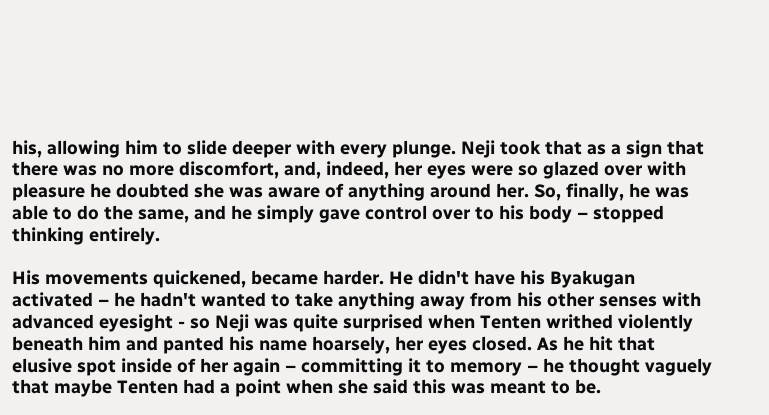his, allowing him to slide deeper with every plunge. Neji took that as a sign that there was no more discomfort, and, indeed, her eyes were so glazed over with pleasure he doubted she was aware of anything around her. So, finally, he was able to do the same, and he simply gave control over to his body – stopped thinking entirely.

His movements quickened, became harder. He didn't have his Byakugan activated – he hadn't wanted to take anything away from his other senses with advanced eyesight - so Neji was quite surprised when Tenten writhed violently beneath him and panted his name hoarsely, her eyes closed. As he hit that elusive spot inside of her again – committing it to memory – he thought vaguely that maybe Tenten had a point when she said this was meant to be.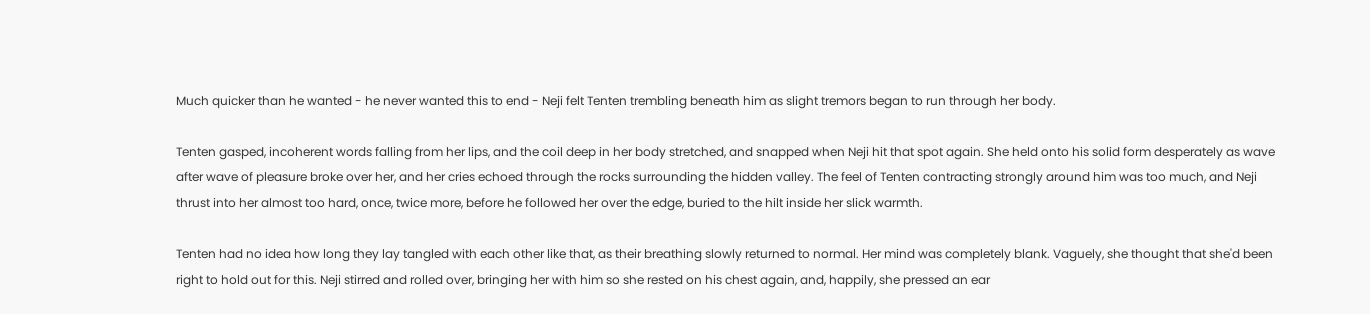Much quicker than he wanted - he never wanted this to end - Neji felt Tenten trembling beneath him as slight tremors began to run through her body.

Tenten gasped, incoherent words falling from her lips, and the coil deep in her body stretched, and snapped when Neji hit that spot again. She held onto his solid form desperately as wave after wave of pleasure broke over her, and her cries echoed through the rocks surrounding the hidden valley. The feel of Tenten contracting strongly around him was too much, and Neji thrust into her almost too hard, once, twice more, before he followed her over the edge, buried to the hilt inside her slick warmth.

Tenten had no idea how long they lay tangled with each other like that, as their breathing slowly returned to normal. Her mind was completely blank. Vaguely, she thought that she'd been right to hold out for this. Neji stirred and rolled over, bringing her with him so she rested on his chest again, and, happily, she pressed an ear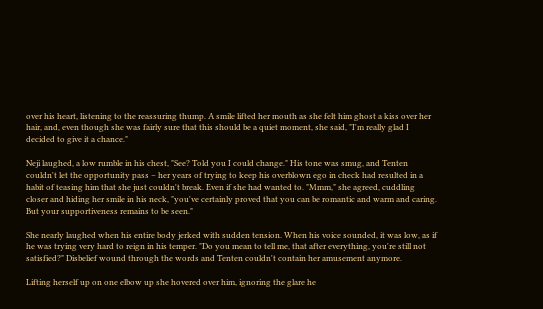over his heart, listening to the reassuring thump. A smile lifted her mouth as she felt him ghost a kiss over her hair, and, even though she was fairly sure that this should be a quiet moment, she said, "I'm really glad I decided to give it a chance."

Neji laughed, a low rumble in his chest, "See? Told you I could change." His tone was smug, and Tenten couldn't let the opportunity pass – her years of trying to keep his overblown ego in check had resulted in a habit of teasing him that she just couldn't break. Even if she had wanted to. "Mmm," she agreed, cuddling closer and hiding her smile in his neck, "you've certainly proved that you can be romantic and warm and caring. But your supportiveness remains to be seen."

She nearly laughed when his entire body jerked with sudden tension. When his voice sounded, it was low, as if he was trying very hard to reign in his temper. "Do you mean to tell me, that after everything, you're still not satisfied?" Disbelief wound through the words and Tenten couldn't contain her amusement anymore.

Lifting herself up on one elbow up she hovered over him, ignoring the glare he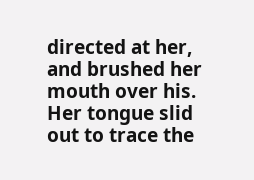directed at her, and brushed her mouth over his. Her tongue slid out to trace the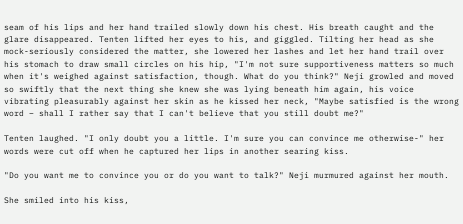seam of his lips and her hand trailed slowly down his chest. His breath caught and the glare disappeared. Tenten lifted her eyes to his, and giggled. Tilting her head as she mock-seriously considered the matter, she lowered her lashes and let her hand trail over his stomach to draw small circles on his hip, "I'm not sure supportiveness matters so much when it's weighed against satisfaction, though. What do you think?" Neji growled and moved so swiftly that the next thing she knew she was lying beneath him again, his voice vibrating pleasurably against her skin as he kissed her neck, "Maybe satisfied is the wrong word – shall I rather say that I can't believe that you still doubt me?"

Tenten laughed. "I only doubt you a little. I'm sure you can convince me otherwise-" her words were cut off when he captured her lips in another searing kiss.

"Do you want me to convince you or do you want to talk?" Neji murmured against her mouth.

She smiled into his kiss,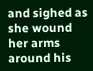and sighed as she wound her arms around his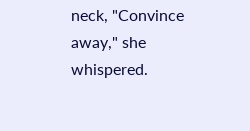neck, "Convince away," she whispered.